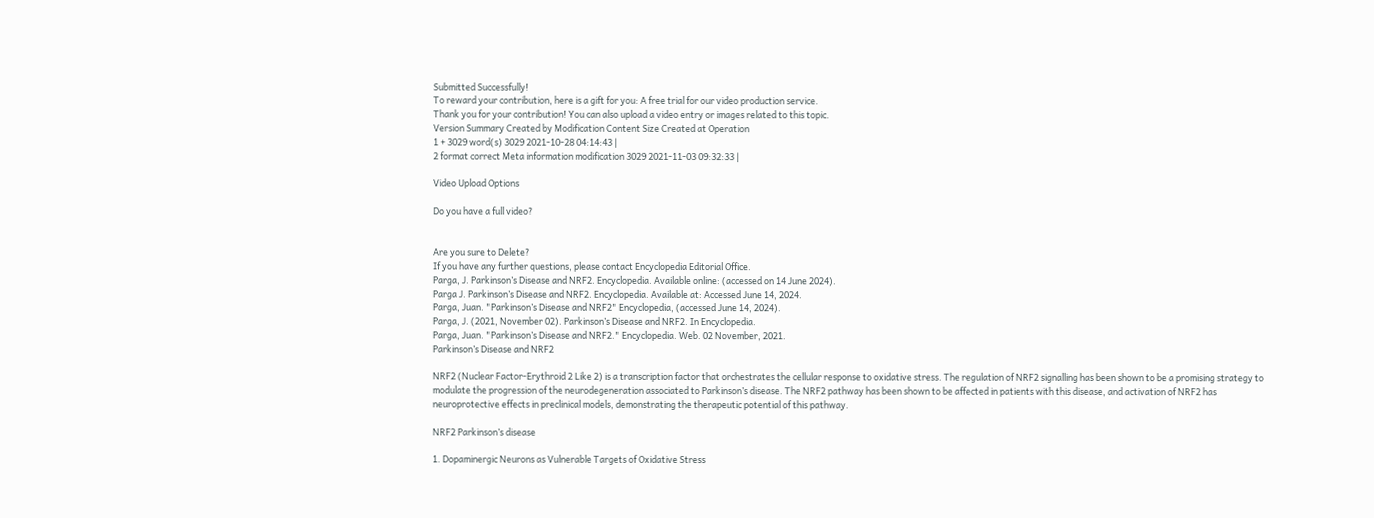Submitted Successfully!
To reward your contribution, here is a gift for you: A free trial for our video production service.
Thank you for your contribution! You can also upload a video entry or images related to this topic.
Version Summary Created by Modification Content Size Created at Operation
1 + 3029 word(s) 3029 2021-10-28 04:14:43 |
2 format correct Meta information modification 3029 2021-11-03 09:32:33 |

Video Upload Options

Do you have a full video?


Are you sure to Delete?
If you have any further questions, please contact Encyclopedia Editorial Office.
Parga, J. Parkinson’s Disease and NRF2. Encyclopedia. Available online: (accessed on 14 June 2024).
Parga J. Parkinson’s Disease and NRF2. Encyclopedia. Available at: Accessed June 14, 2024.
Parga, Juan. "Parkinson’s Disease and NRF2" Encyclopedia, (accessed June 14, 2024).
Parga, J. (2021, November 02). Parkinson’s Disease and NRF2. In Encyclopedia.
Parga, Juan. "Parkinson’s Disease and NRF2." Encyclopedia. Web. 02 November, 2021.
Parkinson’s Disease and NRF2

NRF2 (Nuclear Factor-Erythroid 2 Like 2) is a transcription factor that orchestrates the cellular response to oxidative stress. The regulation of NRF2 signalling has been shown to be a promising strategy to modulate the progression of the neurodegeneration associated to Parkinson’s disease. The NRF2 pathway has been shown to be affected in patients with this disease, and activation of NRF2 has neuroprotective effects in preclinical models, demonstrating the therapeutic potential of this pathway.

NRF2 Parkinson’s disease

1. Dopaminergic Neurons as Vulnerable Targets of Oxidative Stress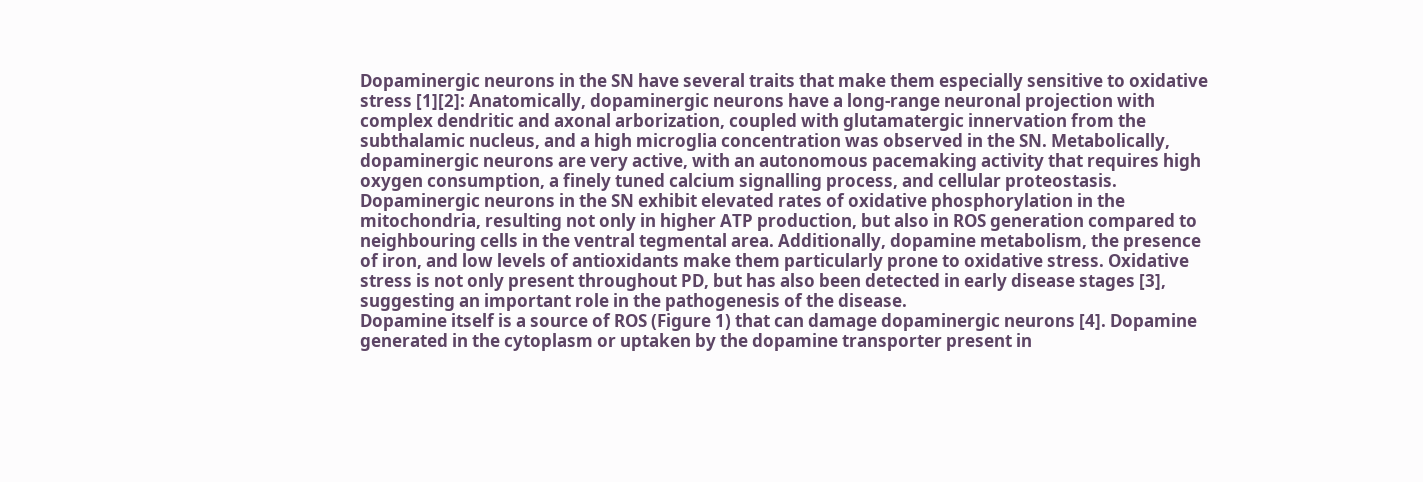Dopaminergic neurons in the SN have several traits that make them especially sensitive to oxidative stress [1][2]: Anatomically, dopaminergic neurons have a long-range neuronal projection with complex dendritic and axonal arborization, coupled with glutamatergic innervation from the subthalamic nucleus, and a high microglia concentration was observed in the SN. Metabolically, dopaminergic neurons are very active, with an autonomous pacemaking activity that requires high oxygen consumption, a finely tuned calcium signalling process, and cellular proteostasis. Dopaminergic neurons in the SN exhibit elevated rates of oxidative phosphorylation in the mitochondria, resulting not only in higher ATP production, but also in ROS generation compared to neighbouring cells in the ventral tegmental area. Additionally, dopamine metabolism, the presence of iron, and low levels of antioxidants make them particularly prone to oxidative stress. Oxidative stress is not only present throughout PD, but has also been detected in early disease stages [3], suggesting an important role in the pathogenesis of the disease.
Dopamine itself is a source of ROS (Figure 1) that can damage dopaminergic neurons [4]. Dopamine generated in the cytoplasm or uptaken by the dopamine transporter present in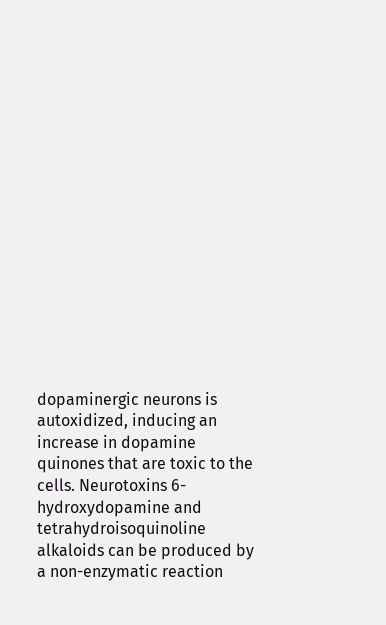dopaminergic neurons is autoxidized, inducing an increase in dopamine quinones that are toxic to the cells. Neurotoxins 6-hydroxydopamine and tetrahydroisoquinoline alkaloids can be produced by a non-enzymatic reaction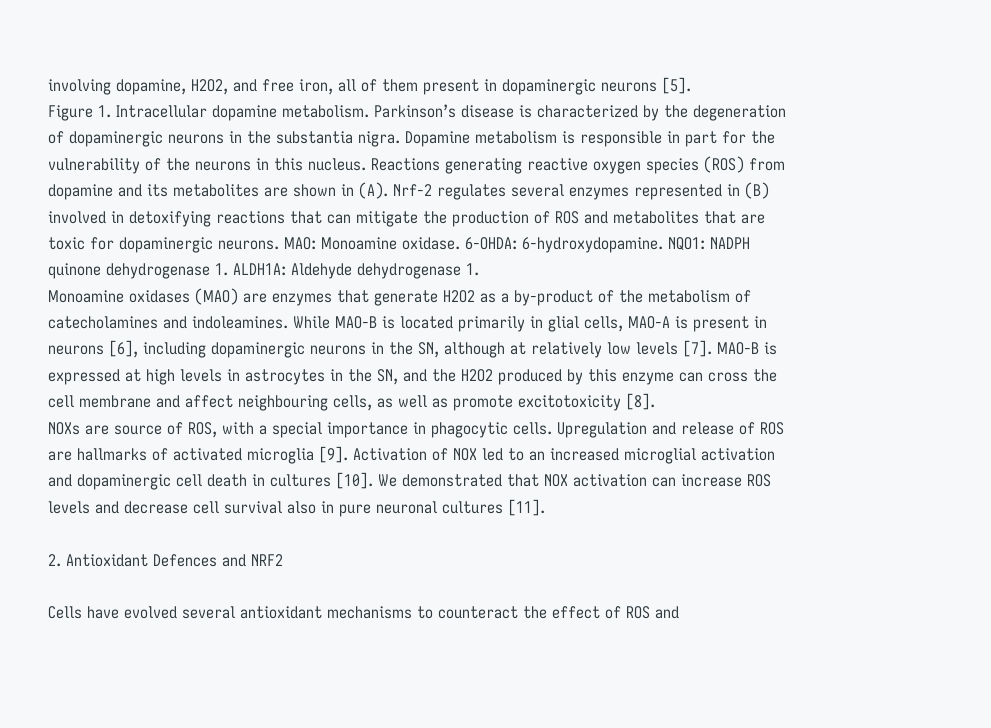involving dopamine, H2O2, and free iron, all of them present in dopaminergic neurons [5].
Figure 1. Intracellular dopamine metabolism. Parkinson’s disease is characterized by the degeneration of dopaminergic neurons in the substantia nigra. Dopamine metabolism is responsible in part for the vulnerability of the neurons in this nucleus. Reactions generating reactive oxygen species (ROS) from dopamine and its metabolites are shown in (A). Nrf-2 regulates several enzymes represented in (B) involved in detoxifying reactions that can mitigate the production of ROS and metabolites that are toxic for dopaminergic neurons. MAO: Monoamine oxidase. 6-OHDA: 6-hydroxydopamine. NQO1: NADPH quinone dehydrogenase 1. ALDH1A: Aldehyde dehydrogenase 1.
Monoamine oxidases (MAO) are enzymes that generate H2O2 as a by-product of the metabolism of catecholamines and indoleamines. While MAO-B is located primarily in glial cells, MAO-A is present in neurons [6], including dopaminergic neurons in the SN, although at relatively low levels [7]. MAO-B is expressed at high levels in astrocytes in the SN, and the H2O2 produced by this enzyme can cross the cell membrane and affect neighbouring cells, as well as promote excitotoxicity [8].
NOXs are source of ROS, with a special importance in phagocytic cells. Upregulation and release of ROS are hallmarks of activated microglia [9]. Activation of NOX led to an increased microglial activation and dopaminergic cell death in cultures [10]. We demonstrated that NOX activation can increase ROS levels and decrease cell survival also in pure neuronal cultures [11].

2. Antioxidant Defences and NRF2

Cells have evolved several antioxidant mechanisms to counteract the effect of ROS and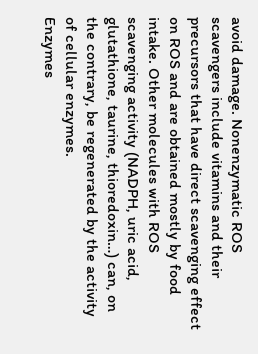avoid damage. Nonenzymatic ROS scavengers include vitamins and their precursors that have direct scavenging effect on ROS and are obtained mostly by food intake. Other molecules with ROS scavenging activity (NADPH, uric acid, glutathione, taurine, thioredoxin…) can, on the contrary, be regenerated by the activity of cellular enzymes.
Enzymes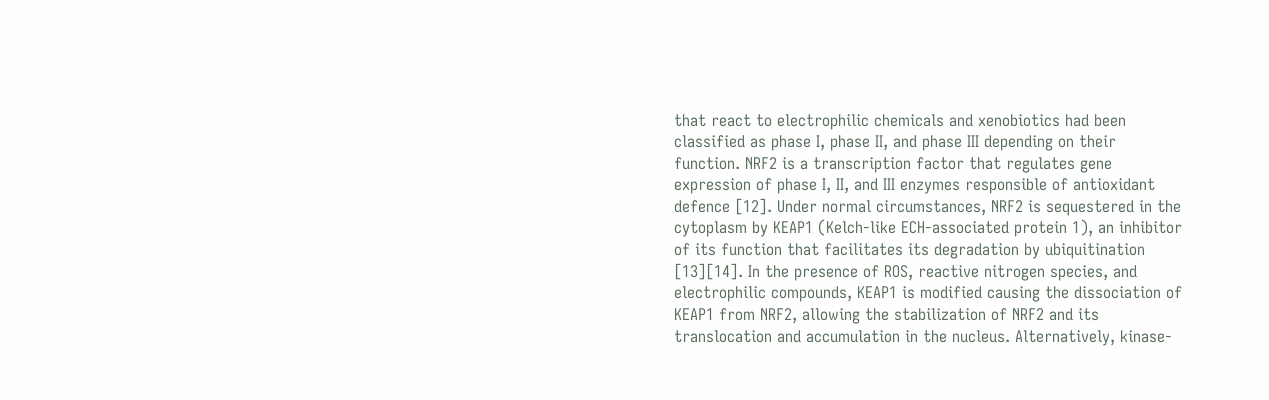that react to electrophilic chemicals and xenobiotics had been classified as phase I, phase II, and phase III depending on their function. NRF2 is a transcription factor that regulates gene expression of phase I, II, and III enzymes responsible of antioxidant defence [12]. Under normal circumstances, NRF2 is sequestered in the cytoplasm by KEAP1 (Kelch-like ECH-associated protein 1), an inhibitor of its function that facilitates its degradation by ubiquitination [13][14]. In the presence of ROS, reactive nitrogen species, and electrophilic compounds, KEAP1 is modified causing the dissociation of KEAP1 from NRF2, allowing the stabilization of NRF2 and its translocation and accumulation in the nucleus. Alternatively, kinase-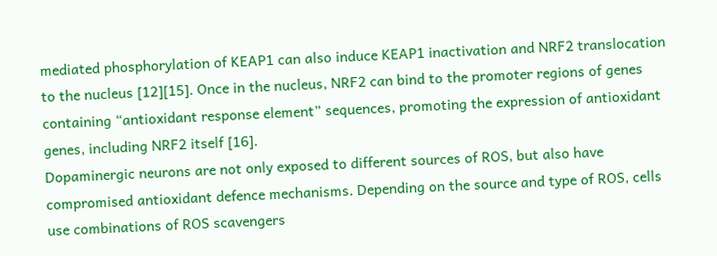mediated phosphorylation of KEAP1 can also induce KEAP1 inactivation and NRF2 translocation to the nucleus [12][15]. Once in the nucleus, NRF2 can bind to the promoter regions of genes containing “antioxidant response element” sequences, promoting the expression of antioxidant genes, including NRF2 itself [16].
Dopaminergic neurons are not only exposed to different sources of ROS, but also have compromised antioxidant defence mechanisms. Depending on the source and type of ROS, cells use combinations of ROS scavengers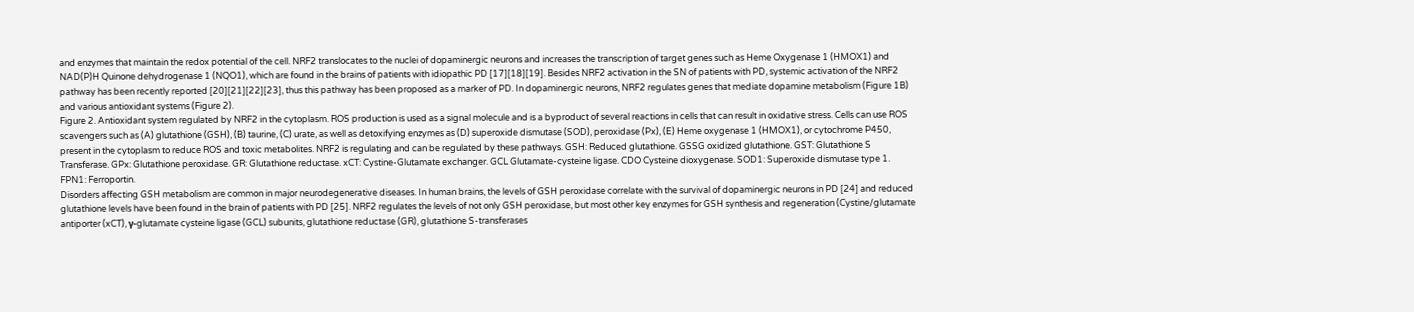and enzymes that maintain the redox potential of the cell. NRF2 translocates to the nuclei of dopaminergic neurons and increases the transcription of target genes such as Heme Oxygenase 1 (HMOX1) and NAD(P)H Quinone dehydrogenase 1 (NQO1), which are found in the brains of patients with idiopathic PD [17][18][19]. Besides NRF2 activation in the SN of patients with PD, systemic activation of the NRF2 pathway has been recently reported [20][21][22][23], thus this pathway has been proposed as a marker of PD. In dopaminergic neurons, NRF2 regulates genes that mediate dopamine metabolism (Figure 1B) and various antioxidant systems (Figure 2).
Figure 2. Antioxidant system regulated by NRF2 in the cytoplasm. ROS production is used as a signal molecule and is a byproduct of several reactions in cells that can result in oxidative stress. Cells can use ROS scavengers such as (A) glutathione (GSH), (B) taurine, (C) urate, as well as detoxifying enzymes as (D) superoxide dismutase (SOD), peroxidase (Px), (E) Heme oxygenase 1 (HMOX1), or cytochrome P450, present in the cytoplasm to reduce ROS and toxic metabolites. NRF2 is regulating and can be regulated by these pathways. GSH: Reduced glutathione. GSSG oxidized glutathione. GST: Glutathione S Transferase. GPx: Glutathione peroxidase. GR: Glutathione reductase. xCT: Cystine-Glutamate exchanger. GCL Glutamate-cysteine ligase. CDO Cysteine dioxygenase. SOD1: Superoxide dismutase type 1. FPN1: Ferroportin.
Disorders affecting GSH metabolism are common in major neurodegenerative diseases. In human brains, the levels of GSH peroxidase correlate with the survival of dopaminergic neurons in PD [24] and reduced glutathione levels have been found in the brain of patients with PD [25]. NRF2 regulates the levels of not only GSH peroxidase, but most other key enzymes for GSH synthesis and regeneration (Cystine/glutamate antiporter (xCT), γ-glutamate cysteine ligase (GCL) subunits, glutathione reductase (GR), glutathione S-transferases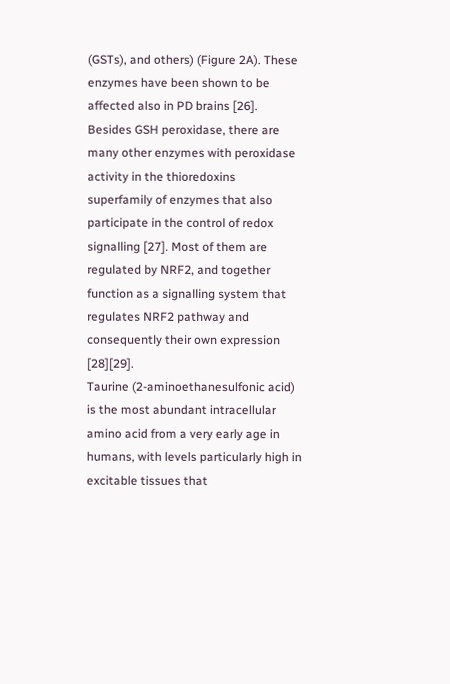(GSTs), and others) (Figure 2A). These enzymes have been shown to be affected also in PD brains [26]. Besides GSH peroxidase, there are many other enzymes with peroxidase activity in the thioredoxins superfamily of enzymes that also participate in the control of redox signalling [27]. Most of them are regulated by NRF2, and together function as a signalling system that regulates NRF2 pathway and consequently their own expression [28][29].
Taurine (2-aminoethanesulfonic acid) is the most abundant intracellular amino acid from a very early age in humans, with levels particularly high in excitable tissues that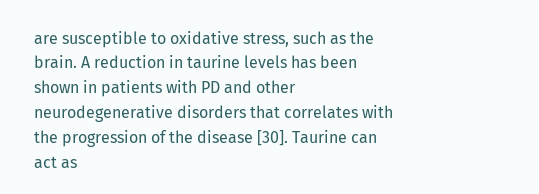are susceptible to oxidative stress, such as the brain. A reduction in taurine levels has been shown in patients with PD and other neurodegenerative disorders that correlates with the progression of the disease [30]. Taurine can act as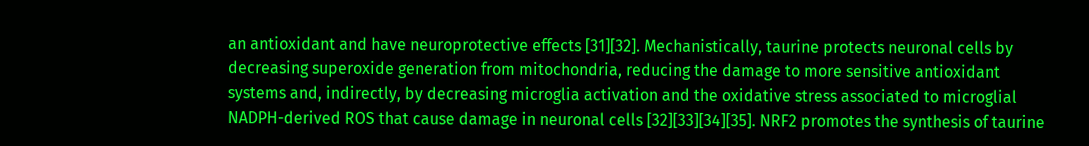an antioxidant and have neuroprotective effects [31][32]. Mechanistically, taurine protects neuronal cells by decreasing superoxide generation from mitochondria, reducing the damage to more sensitive antioxidant systems and, indirectly, by decreasing microglia activation and the oxidative stress associated to microglial NADPH-derived ROS that cause damage in neuronal cells [32][33][34][35]. NRF2 promotes the synthesis of taurine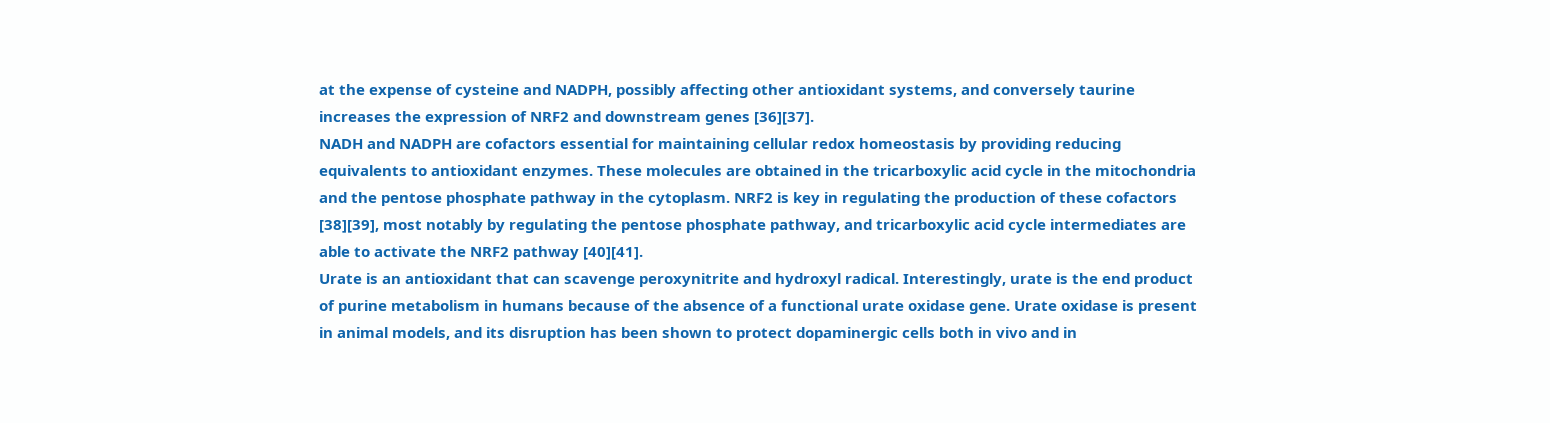at the expense of cysteine and NADPH, possibly affecting other antioxidant systems, and conversely taurine increases the expression of NRF2 and downstream genes [36][37].
NADH and NADPH are cofactors essential for maintaining cellular redox homeostasis by providing reducing equivalents to antioxidant enzymes. These molecules are obtained in the tricarboxylic acid cycle in the mitochondria and the pentose phosphate pathway in the cytoplasm. NRF2 is key in regulating the production of these cofactors [38][39], most notably by regulating the pentose phosphate pathway, and tricarboxylic acid cycle intermediates are able to activate the NRF2 pathway [40][41].
Urate is an antioxidant that can scavenge peroxynitrite and hydroxyl radical. Interestingly, urate is the end product of purine metabolism in humans because of the absence of a functional urate oxidase gene. Urate oxidase is present in animal models, and its disruption has been shown to protect dopaminergic cells both in vivo and in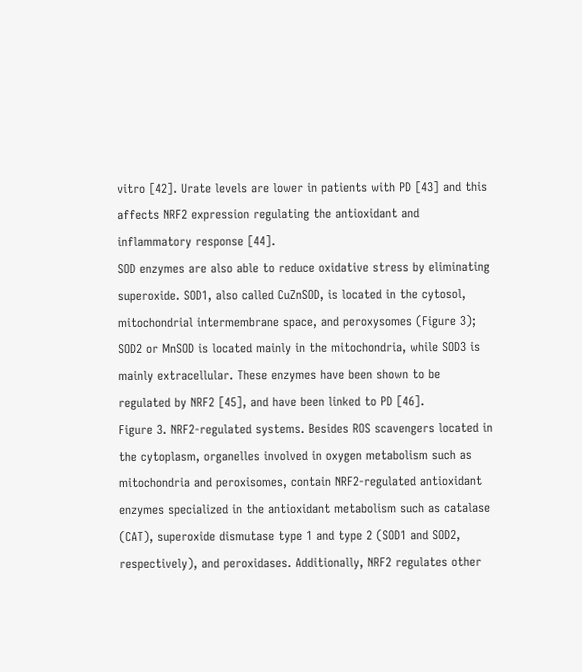vitro [42]. Urate levels are lower in patients with PD [43] and this affects NRF2 expression regulating the antioxidant and inflammatory response [44].
SOD enzymes are also able to reduce oxidative stress by eliminating superoxide. SOD1, also called CuZnSOD, is located in the cytosol, mitochondrial intermembrane space, and peroxysomes (Figure 3); SOD2 or MnSOD is located mainly in the mitochondria, while SOD3 is mainly extracellular. These enzymes have been shown to be regulated by NRF2 [45], and have been linked to PD [46].
Figure 3. NRF2-regulated systems. Besides ROS scavengers located in the cytoplasm, organelles involved in oxygen metabolism such as mitochondria and peroxisomes, contain NRF2-regulated antioxidant enzymes specialized in the antioxidant metabolism such as catalase (CAT), superoxide dismutase type 1 and type 2 (SOD1 and SOD2, respectively), and peroxidases. Additionally, NRF2 regulates other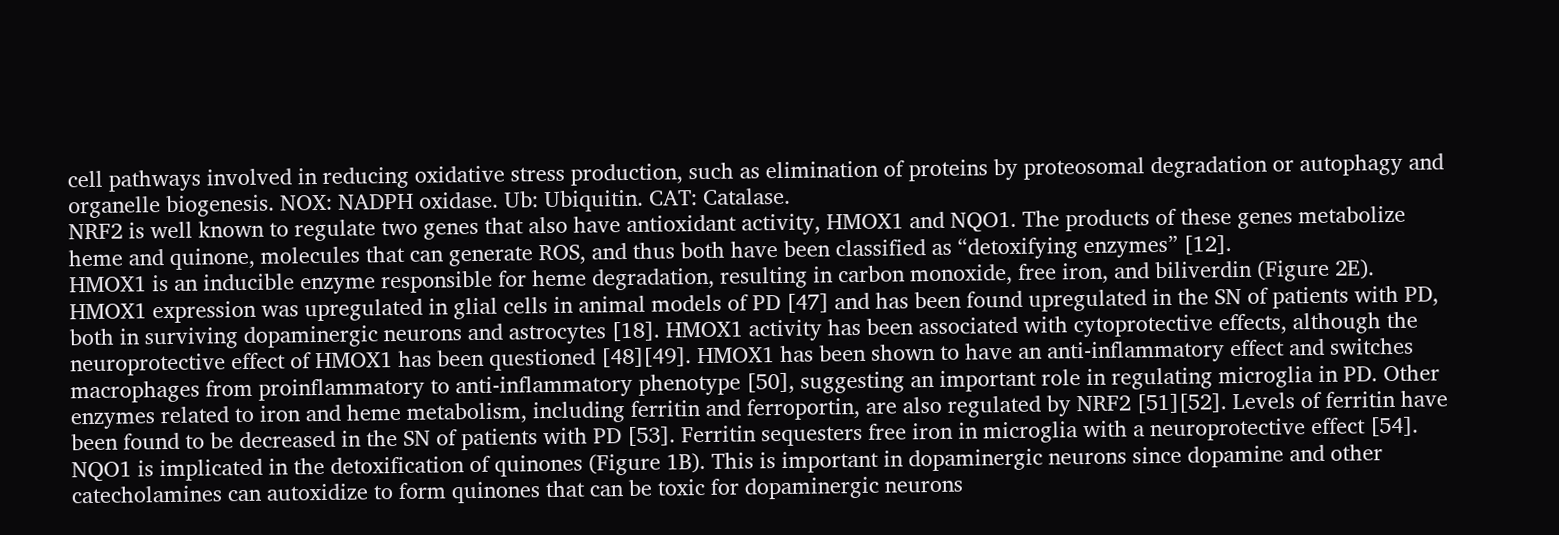cell pathways involved in reducing oxidative stress production, such as elimination of proteins by proteosomal degradation or autophagy and organelle biogenesis. NOX: NADPH oxidase. Ub: Ubiquitin. CAT: Catalase.
NRF2 is well known to regulate two genes that also have antioxidant activity, HMOX1 and NQO1. The products of these genes metabolize heme and quinone, molecules that can generate ROS, and thus both have been classified as “detoxifying enzymes” [12].
HMOX1 is an inducible enzyme responsible for heme degradation, resulting in carbon monoxide, free iron, and biliverdin (Figure 2E). HMOX1 expression was upregulated in glial cells in animal models of PD [47] and has been found upregulated in the SN of patients with PD, both in surviving dopaminergic neurons and astrocytes [18]. HMOX1 activity has been associated with cytoprotective effects, although the neuroprotective effect of HMOX1 has been questioned [48][49]. HMOX1 has been shown to have an anti-inflammatory effect and switches macrophages from proinflammatory to anti-inflammatory phenotype [50], suggesting an important role in regulating microglia in PD. Other enzymes related to iron and heme metabolism, including ferritin and ferroportin, are also regulated by NRF2 [51][52]. Levels of ferritin have been found to be decreased in the SN of patients with PD [53]. Ferritin sequesters free iron in microglia with a neuroprotective effect [54].
NQO1 is implicated in the detoxification of quinones (Figure 1B). This is important in dopaminergic neurons since dopamine and other catecholamines can autoxidize to form quinones that can be toxic for dopaminergic neurons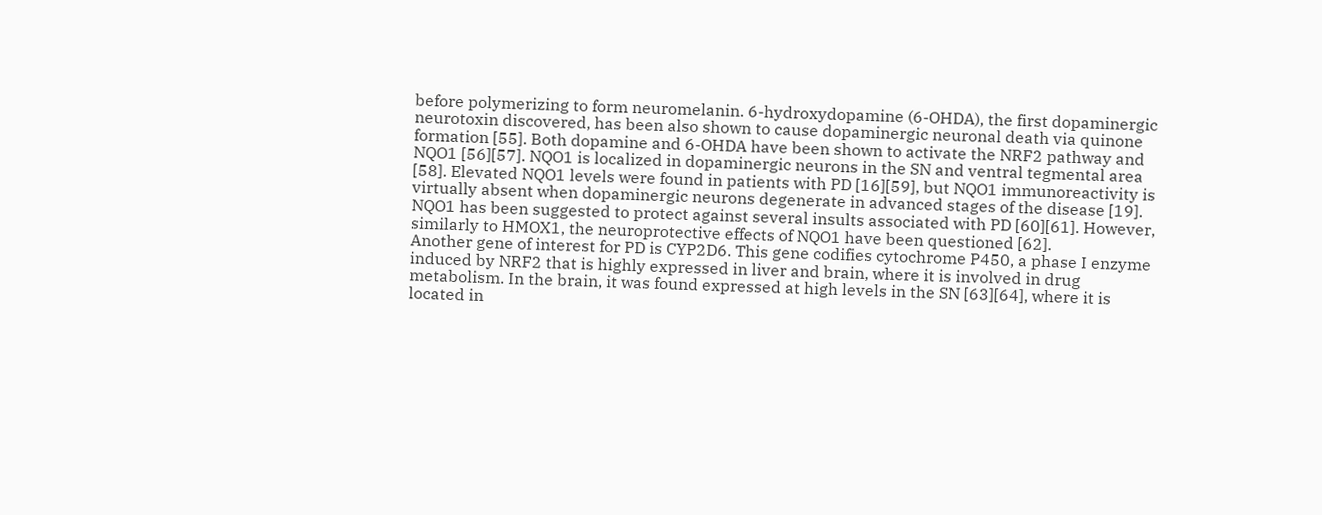before polymerizing to form neuromelanin. 6-hydroxydopamine (6-OHDA), the first dopaminergic neurotoxin discovered, has been also shown to cause dopaminergic neuronal death via quinone formation [55]. Both dopamine and 6-OHDA have been shown to activate the NRF2 pathway and NQO1 [56][57]. NQO1 is localized in dopaminergic neurons in the SN and ventral tegmental area [58]. Elevated NQO1 levels were found in patients with PD [16][59], but NQO1 immunoreactivity is virtually absent when dopaminergic neurons degenerate in advanced stages of the disease [19]. NQO1 has been suggested to protect against several insults associated with PD [60][61]. However, similarly to HMOX1, the neuroprotective effects of NQO1 have been questioned [62].
Another gene of interest for PD is CYP2D6. This gene codifies cytochrome P450, a phase I enzyme induced by NRF2 that is highly expressed in liver and brain, where it is involved in drug metabolism. In the brain, it was found expressed at high levels in the SN [63][64], where it is located in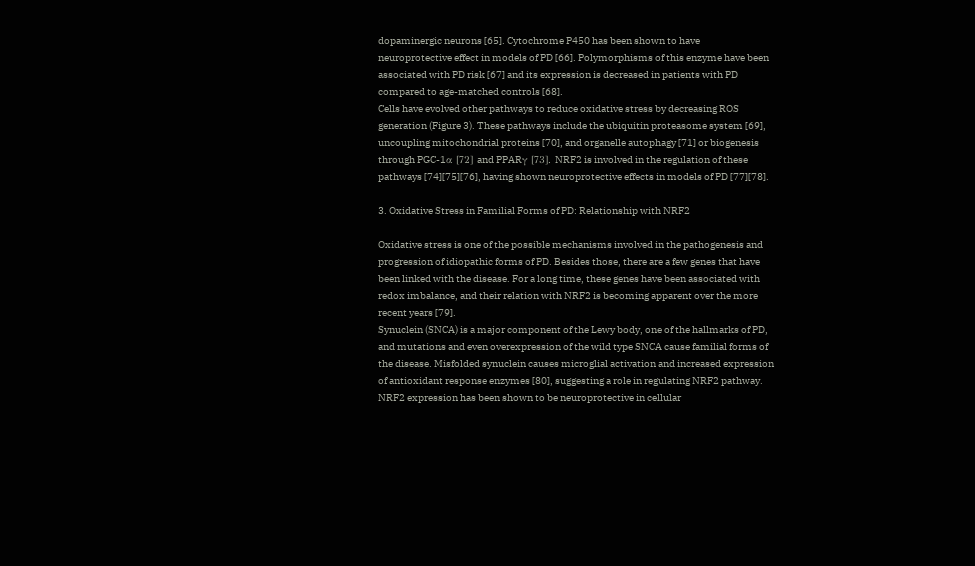dopaminergic neurons [65]. Cytochrome P450 has been shown to have neuroprotective effect in models of PD [66]. Polymorphisms of this enzyme have been associated with PD risk [67] and its expression is decreased in patients with PD compared to age-matched controls [68].
Cells have evolved other pathways to reduce oxidative stress by decreasing ROS generation (Figure 3). These pathways include the ubiquitin proteasome system [69], uncoupling mitochondrial proteins [70], and organelle autophagy [71] or biogenesis through PGC-1α [72] and PPARγ [73]. NRF2 is involved in the regulation of these pathways [74][75][76], having shown neuroprotective effects in models of PD [77][78].

3. Oxidative Stress in Familial Forms of PD: Relationship with NRF2

Oxidative stress is one of the possible mechanisms involved in the pathogenesis and progression of idiopathic forms of PD. Besides those, there are a few genes that have been linked with the disease. For a long time, these genes have been associated with redox imbalance, and their relation with NRF2 is becoming apparent over the more recent years [79].
Synuclein (SNCA) is a major component of the Lewy body, one of the hallmarks of PD, and mutations and even overexpression of the wild type SNCA cause familial forms of the disease. Misfolded synuclein causes microglial activation and increased expression of antioxidant response enzymes [80], suggesting a role in regulating NRF2 pathway. NRF2 expression has been shown to be neuroprotective in cellular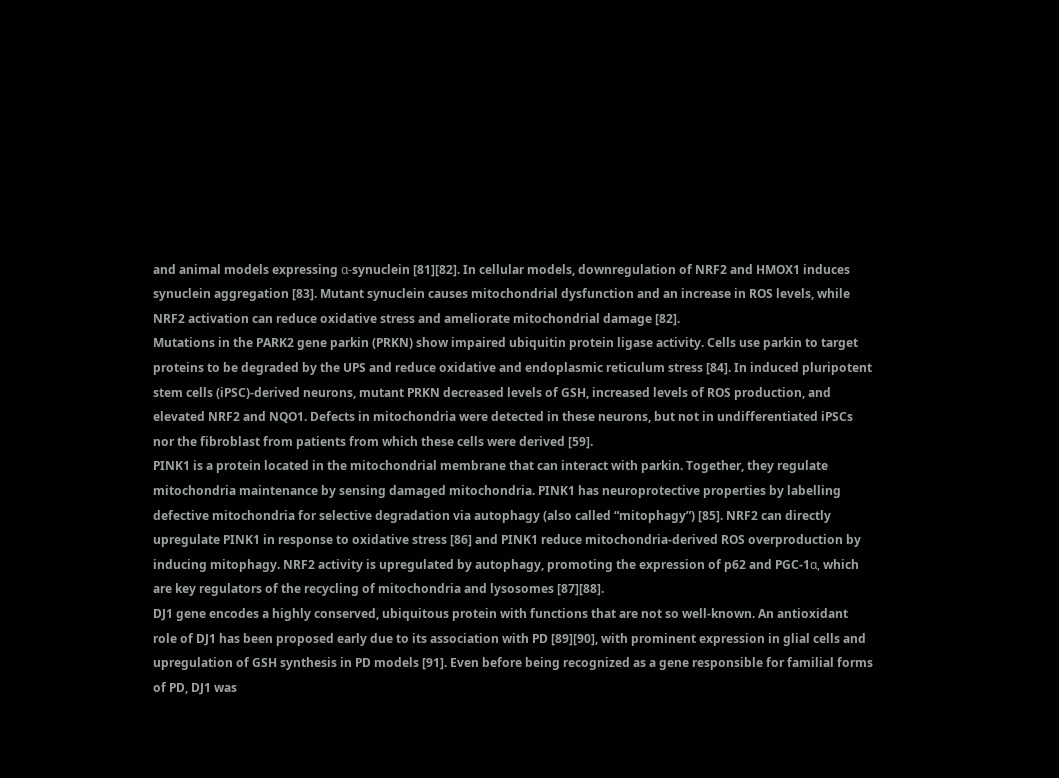and animal models expressing α-synuclein [81][82]. In cellular models, downregulation of NRF2 and HMOX1 induces synuclein aggregation [83]. Mutant synuclein causes mitochondrial dysfunction and an increase in ROS levels, while NRF2 activation can reduce oxidative stress and ameliorate mitochondrial damage [82].
Mutations in the PARK2 gene parkin (PRKN) show impaired ubiquitin protein ligase activity. Cells use parkin to target proteins to be degraded by the UPS and reduce oxidative and endoplasmic reticulum stress [84]. In induced pluripotent stem cells (iPSC)-derived neurons, mutant PRKN decreased levels of GSH, increased levels of ROS production, and elevated NRF2 and NQO1. Defects in mitochondria were detected in these neurons, but not in undifferentiated iPSCs nor the fibroblast from patients from which these cells were derived [59].
PINK1 is a protein located in the mitochondrial membrane that can interact with parkin. Together, they regulate mitochondria maintenance by sensing damaged mitochondria. PINK1 has neuroprotective properties by labelling defective mitochondria for selective degradation via autophagy (also called “mitophagy”) [85]. NRF2 can directly upregulate PINK1 in response to oxidative stress [86] and PINK1 reduce mitochondria-derived ROS overproduction by inducing mitophagy. NRF2 activity is upregulated by autophagy, promoting the expression of p62 and PGC-1α, which are key regulators of the recycling of mitochondria and lysosomes [87][88].
DJ1 gene encodes a highly conserved, ubiquitous protein with functions that are not so well-known. An antioxidant role of DJ1 has been proposed early due to its association with PD [89][90], with prominent expression in glial cells and upregulation of GSH synthesis in PD models [91]. Even before being recognized as a gene responsible for familial forms of PD, DJ1 was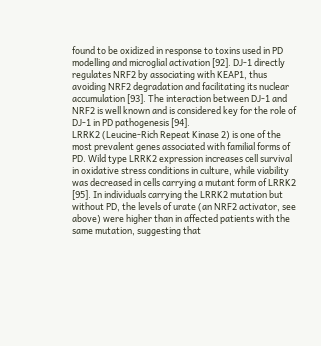found to be oxidized in response to toxins used in PD modelling and microglial activation [92]. DJ-1 directly regulates NRF2 by associating with KEAP1, thus avoiding NRF2 degradation and facilitating its nuclear accumulation [93]. The interaction between DJ-1 and NRF2 is well known and is considered key for the role of DJ-1 in PD pathogenesis [94].
LRRK2 (Leucine-Rich Repeat Kinase 2) is one of the most prevalent genes associated with familial forms of PD. Wild type LRRK2 expression increases cell survival in oxidative stress conditions in culture, while viability was decreased in cells carrying a mutant form of LRRK2 [95]. In individuals carrying the LRRK2 mutation but without PD, the levels of urate (an NRF2 activator, see above) were higher than in affected patients with the same mutation, suggesting that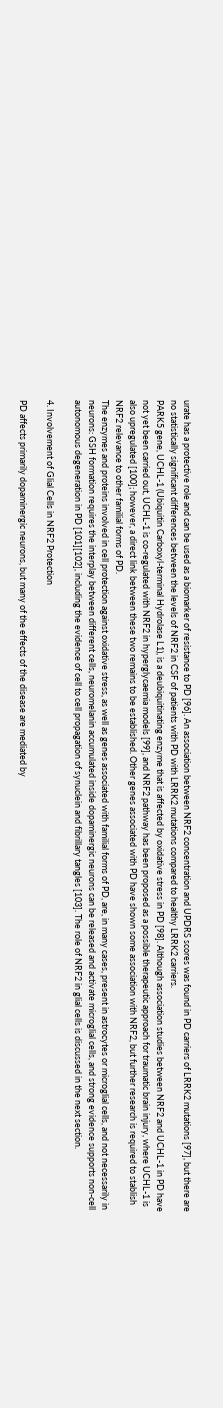urate has a protective role and can be used as a biomarker of resistance to PD [96]. An association between NRF2 concentration and UPDRS scores was found in PD carriers of LRRK2 mutations [97], but there are no statistically significant differences between the levels of NRF2 in CSF of patients with PD with LRRK2 mutations compared to healthy LRRK2 carriers.
PARK5 gene, UCHL-1 (Ubiquitin Carboxyl-terminal Hydrolase L1), is a deubiquitinating enzyme that is affected by oxidative stress in PD [98]. Although association studies between NRF2 and UCHL-1 in PD have not yet been carried out, UCHL-1 is co-regulated with NRF2 in hyperglycaemia models [99], and NRF2 pathway has been proposed as a possible therapeutic approach for traumatic brain injury, where UCHL-1 is also upregulated [100]; however, a direct link between these two remains to be established. Other genes associated with PD have shown some association with NRF2, but further research is required to stablish NRF2 relevance to other familial forms of PD.
The enzymes and proteins involved in cell protection against oxidative stress, as well as genes associated with familial forms of PD, are, in many cases, present in astrocytes or microglial cells, and not necessarily in neurons: GSH formation requires the interplay between different cells, neuromelanin accumulated inside dopaminergic neurons can be released and activate microglial cells, and strong evidence supports non-cell autonomous degeneration in PD [101][102], including the evidence of cell to cell propagation of synuclein and fibrillary tangles [103]. The role of NRF2 in glial cells is discussed in the next section.

4. Involvement of Glial Cells in NRF2 Protection

PD affects primarily dopaminergic neurons, but many of the effects of the disease are mediated by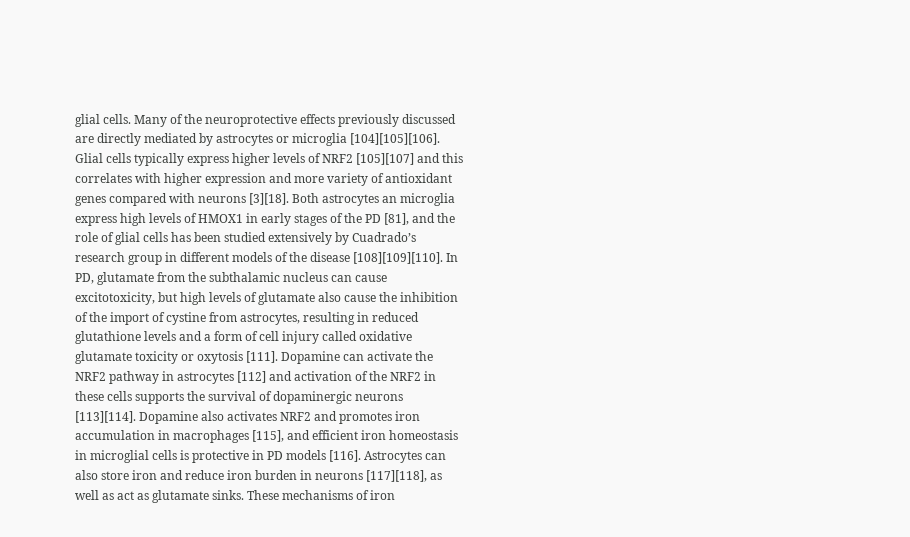glial cells. Many of the neuroprotective effects previously discussed are directly mediated by astrocytes or microglia [104][105][106]. Glial cells typically express higher levels of NRF2 [105][107] and this correlates with higher expression and more variety of antioxidant genes compared with neurons [3][18]. Both astrocytes an microglia express high levels of HMOX1 in early stages of the PD [81], and the role of glial cells has been studied extensively by Cuadrado’s research group in different models of the disease [108][109][110]. In PD, glutamate from the subthalamic nucleus can cause excitotoxicity, but high levels of glutamate also cause the inhibition of the import of cystine from astrocytes, resulting in reduced glutathione levels and a form of cell injury called oxidative glutamate toxicity or oxytosis [111]. Dopamine can activate the NRF2 pathway in astrocytes [112] and activation of the NRF2 in these cells supports the survival of dopaminergic neurons [113][114]. Dopamine also activates NRF2 and promotes iron accumulation in macrophages [115], and efficient iron homeostasis in microglial cells is protective in PD models [116]. Astrocytes can also store iron and reduce iron burden in neurons [117][118], as well as act as glutamate sinks. These mechanisms of iron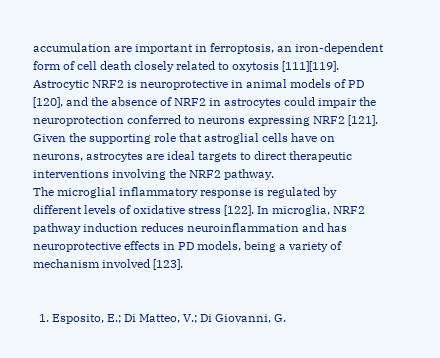accumulation are important in ferroptosis, an iron-dependent form of cell death closely related to oxytosis [111][119].
Astrocytic NRF2 is neuroprotective in animal models of PD [120], and the absence of NRF2 in astrocytes could impair the neuroprotection conferred to neurons expressing NRF2 [121]. Given the supporting role that astroglial cells have on neurons, astrocytes are ideal targets to direct therapeutic interventions involving the NRF2 pathway.
The microglial inflammatory response is regulated by different levels of oxidative stress [122]. In microglia, NRF2 pathway induction reduces neuroinflammation and has neuroprotective effects in PD models, being a variety of mechanism involved [123].


  1. Esposito, E.; Di Matteo, V.; Di Giovanni, G.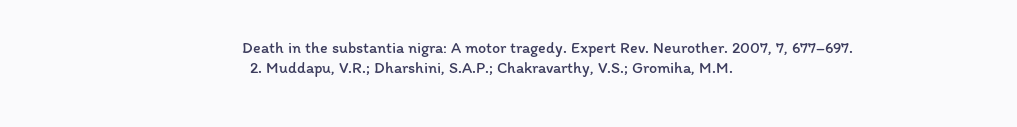Death in the substantia nigra: A motor tragedy. Expert Rev. Neurother. 2007, 7, 677–697.
  2. Muddapu, V.R.; Dharshini, S.A.P.; Chakravarthy, V.S.; Gromiha, M.M.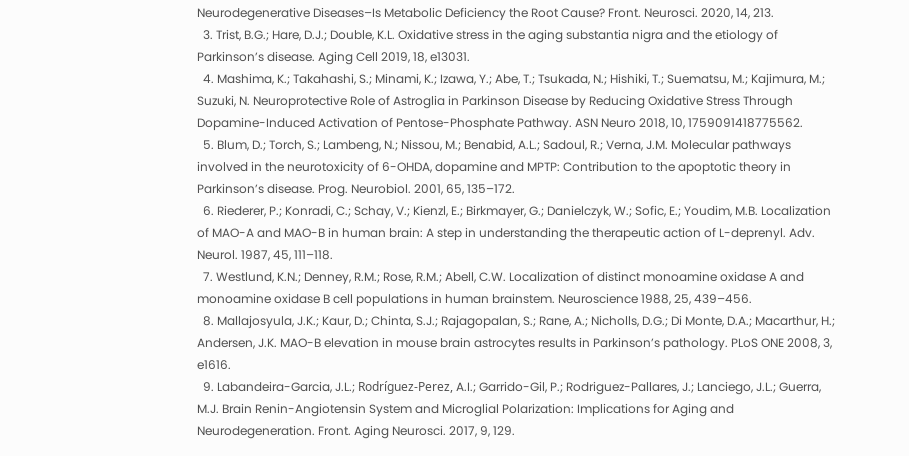Neurodegenerative Diseases–Is Metabolic Deficiency the Root Cause? Front. Neurosci. 2020, 14, 213.
  3. Trist, B.G.; Hare, D.J.; Double, K.L. Oxidative stress in the aging substantia nigra and the etiology of Parkinson’s disease. Aging Cell 2019, 18, e13031.
  4. Mashima, K.; Takahashi, S.; Minami, K.; Izawa, Y.; Abe, T.; Tsukada, N.; Hishiki, T.; Suematsu, M.; Kajimura, M.; Suzuki, N. Neuroprotective Role of Astroglia in Parkinson Disease by Reducing Oxidative Stress Through Dopamine-Induced Activation of Pentose-Phosphate Pathway. ASN Neuro 2018, 10, 1759091418775562.
  5. Blum, D.; Torch, S.; Lambeng, N.; Nissou, M.; Benabid, A.L.; Sadoul, R.; Verna, J.M. Molecular pathways involved in the neurotoxicity of 6-OHDA, dopamine and MPTP: Contribution to the apoptotic theory in Parkinson’s disease. Prog. Neurobiol. 2001, 65, 135–172.
  6. Riederer, P.; Konradi, C.; Schay, V.; Kienzl, E.; Birkmayer, G.; Danielczyk, W.; Sofic, E.; Youdim, M.B. Localization of MAO-A and MAO-B in human brain: A step in understanding the therapeutic action of L-deprenyl. Adv. Neurol. 1987, 45, 111–118.
  7. Westlund, K.N.; Denney, R.M.; Rose, R.M.; Abell, C.W. Localization of distinct monoamine oxidase A and monoamine oxidase B cell populations in human brainstem. Neuroscience 1988, 25, 439–456.
  8. Mallajosyula, J.K.; Kaur, D.; Chinta, S.J.; Rajagopalan, S.; Rane, A.; Nicholls, D.G.; Di Monte, D.A.; Macarthur, H.; Andersen, J.K. MAO-B elevation in mouse brain astrocytes results in Parkinson’s pathology. PLoS ONE 2008, 3, e1616.
  9. Labandeira-Garcia, J.L.; Rodríguez-Perez, A.I.; Garrido-Gil, P.; Rodriguez-Pallares, J.; Lanciego, J.L.; Guerra, M.J. Brain Renin-Angiotensin System and Microglial Polarization: Implications for Aging and Neurodegeneration. Front. Aging Neurosci. 2017, 9, 129.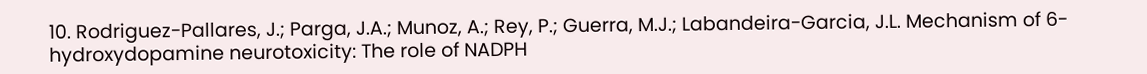10. Rodriguez-Pallares, J.; Parga, J.A.; Munoz, A.; Rey, P.; Guerra, M.J.; Labandeira-Garcia, J.L. Mechanism of 6-hydroxydopamine neurotoxicity: The role of NADPH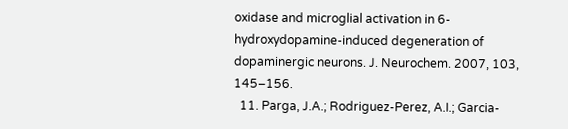oxidase and microglial activation in 6-hydroxydopamine-induced degeneration of dopaminergic neurons. J. Neurochem. 2007, 103, 145–156.
  11. Parga, J.A.; Rodriguez-Perez, A.I.; Garcia-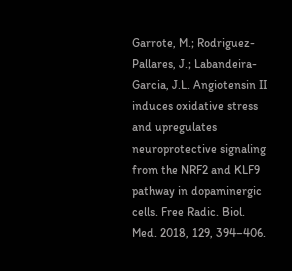Garrote, M.; Rodriguez-Pallares, J.; Labandeira-Garcia, J.L. Angiotensin II induces oxidative stress and upregulates neuroprotective signaling from the NRF2 and KLF9 pathway in dopaminergic cells. Free Radic. Biol. Med. 2018, 129, 394–406.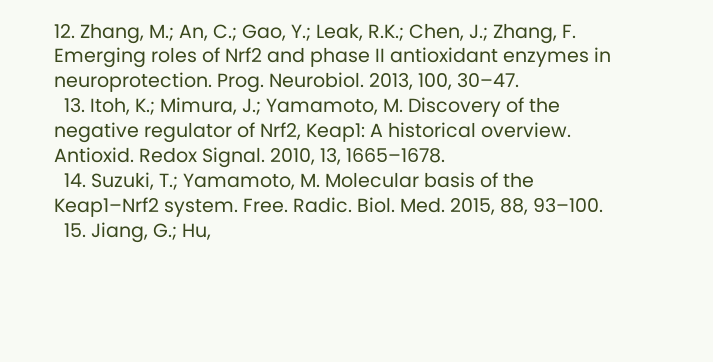12. Zhang, M.; An, C.; Gao, Y.; Leak, R.K.; Chen, J.; Zhang, F. Emerging roles of Nrf2 and phase II antioxidant enzymes in neuroprotection. Prog. Neurobiol. 2013, 100, 30–47.
  13. Itoh, K.; Mimura, J.; Yamamoto, M. Discovery of the negative regulator of Nrf2, Keap1: A historical overview. Antioxid. Redox Signal. 2010, 13, 1665–1678.
  14. Suzuki, T.; Yamamoto, M. Molecular basis of the Keap1–Nrf2 system. Free. Radic. Biol. Med. 2015, 88, 93–100.
  15. Jiang, G.; Hu,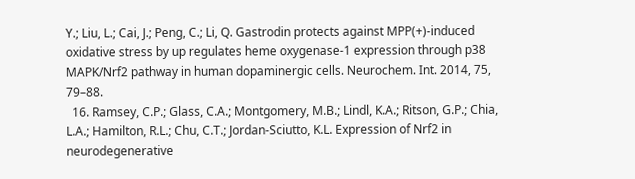Y.; Liu, L.; Cai, J.; Peng, C.; Li, Q. Gastrodin protects against MPP(+)-induced oxidative stress by up regulates heme oxygenase-1 expression through p38 MAPK/Nrf2 pathway in human dopaminergic cells. Neurochem. Int. 2014, 75, 79–88.
  16. Ramsey, C.P.; Glass, C.A.; Montgomery, M.B.; Lindl, K.A.; Ritson, G.P.; Chia, L.A.; Hamilton, R.L.; Chu, C.T.; Jordan-Sciutto, K.L. Expression of Nrf2 in neurodegenerative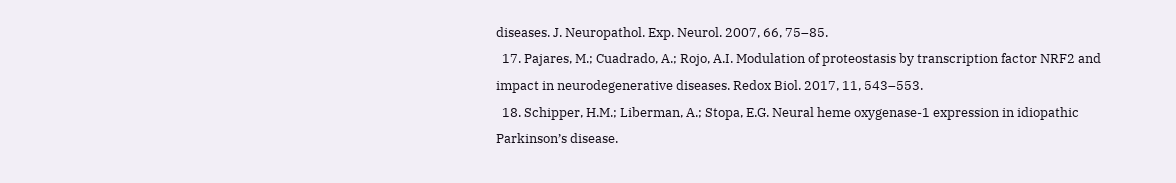diseases. J. Neuropathol. Exp. Neurol. 2007, 66, 75–85.
  17. Pajares, M.; Cuadrado, A.; Rojo, A.I. Modulation of proteostasis by transcription factor NRF2 and impact in neurodegenerative diseases. Redox Biol. 2017, 11, 543–553.
  18. Schipper, H.M.; Liberman, A.; Stopa, E.G. Neural heme oxygenase-1 expression in idiopathic Parkinson’s disease.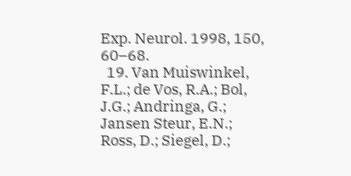Exp. Neurol. 1998, 150, 60–68.
  19. Van Muiswinkel, F.L.; de Vos, R.A.; Bol, J.G.; Andringa, G.; Jansen Steur, E.N.; Ross, D.; Siegel, D.;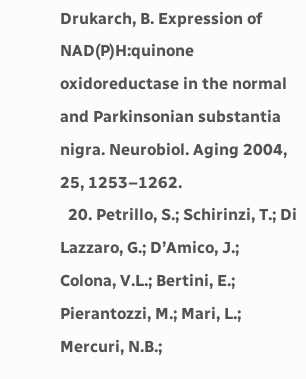Drukarch, B. Expression of NAD(P)H:quinone oxidoreductase in the normal and Parkinsonian substantia nigra. Neurobiol. Aging 2004, 25, 1253–1262.
  20. Petrillo, S.; Schirinzi, T.; Di Lazzaro, G.; D’Amico, J.; Colona, V.L.; Bertini, E.; Pierantozzi, M.; Mari, L.; Mercuri, N.B.;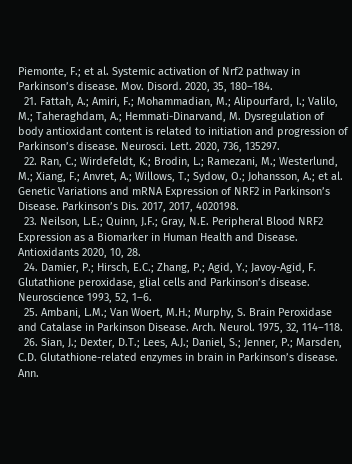Piemonte, F.; et al. Systemic activation of Nrf2 pathway in Parkinson’s disease. Mov. Disord. 2020, 35, 180–184.
  21. Fattah, A.; Amiri, F.; Mohammadian, M.; Alipourfard, I.; Valilo, M.; Taheraghdam, A.; Hemmati-Dinarvand, M. Dysregulation of body antioxidant content is related to initiation and progression of Parkinson’s disease. Neurosci. Lett. 2020, 736, 135297.
  22. Ran, C.; Wirdefeldt, K.; Brodin, L.; Ramezani, M.; Westerlund, M.; Xiang, F.; Anvret, A.; Willows, T.; Sydow, O.; Johansson, A.; et al. Genetic Variations and mRNA Expression of NRF2 in Parkinson’s Disease. Parkinson’s Dis. 2017, 2017, 4020198.
  23. Neilson, L.E.; Quinn, J.F.; Gray, N.E. Peripheral Blood NRF2 Expression as a Biomarker in Human Health and Disease. Antioxidants 2020, 10, 28.
  24. Damier, P.; Hirsch, E.C.; Zhang, P.; Agid, Y.; Javoy-Agid, F. Glutathione peroxidase, glial cells and Parkinson’s disease. Neuroscience 1993, 52, 1–6.
  25. Ambani, L.M.; Van Woert, M.H.; Murphy, S. Brain Peroxidase and Catalase in Parkinson Disease. Arch. Neurol. 1975, 32, 114–118.
  26. Sian, J.; Dexter, D.T.; Lees, A.J.; Daniel, S.; Jenner, P.; Marsden, C.D. Glutathione-related enzymes in brain in Parkinson’s disease. Ann.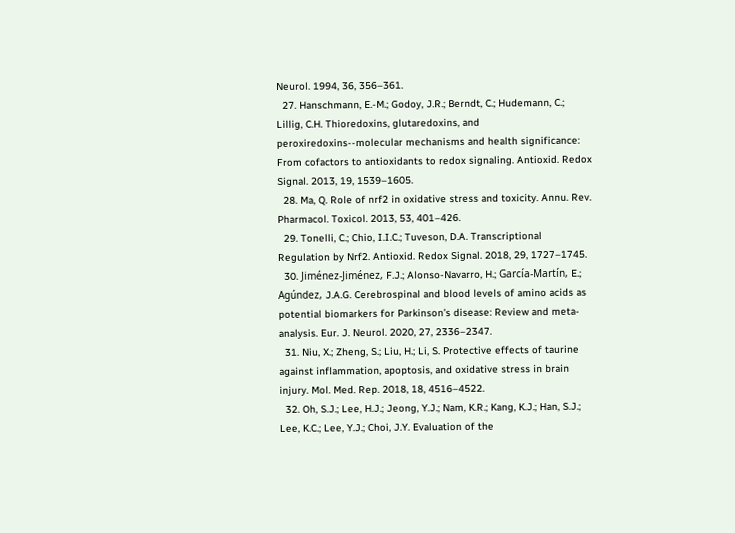Neurol. 1994, 36, 356–361.
  27. Hanschmann, E.-M.; Godoy, J.R.; Berndt, C.; Hudemann, C.; Lillig, C.H. Thioredoxins, glutaredoxins, and peroxiredoxins--molecular mechanisms and health significance: From cofactors to antioxidants to redox signaling. Antioxid. Redox Signal. 2013, 19, 1539–1605.
  28. Ma, Q. Role of nrf2 in oxidative stress and toxicity. Annu. Rev. Pharmacol. Toxicol. 2013, 53, 401–426.
  29. Tonelli, C.; Chio, I.I.C.; Tuveson, D.A. Transcriptional Regulation by Nrf2. Antioxid. Redox Signal. 2018, 29, 1727–1745.
  30. Jiménez-Jiménez, F.J.; Alonso-Navarro, H.; García-Martín, E.; Agúndez, J.A.G. Cerebrospinal and blood levels of amino acids as potential biomarkers for Parkinson’s disease: Review and meta-analysis. Eur. J. Neurol. 2020, 27, 2336–2347.
  31. Niu, X.; Zheng, S.; Liu, H.; Li, S. Protective effects of taurine against inflammation, apoptosis, and oxidative stress in brain injury. Mol. Med. Rep. 2018, 18, 4516–4522.
  32. Oh, S.J.; Lee, H.J.; Jeong, Y.J.; Nam, K.R.; Kang, K.J.; Han, S.J.; Lee, K.C.; Lee, Y.J.; Choi, J.Y. Evaluation of the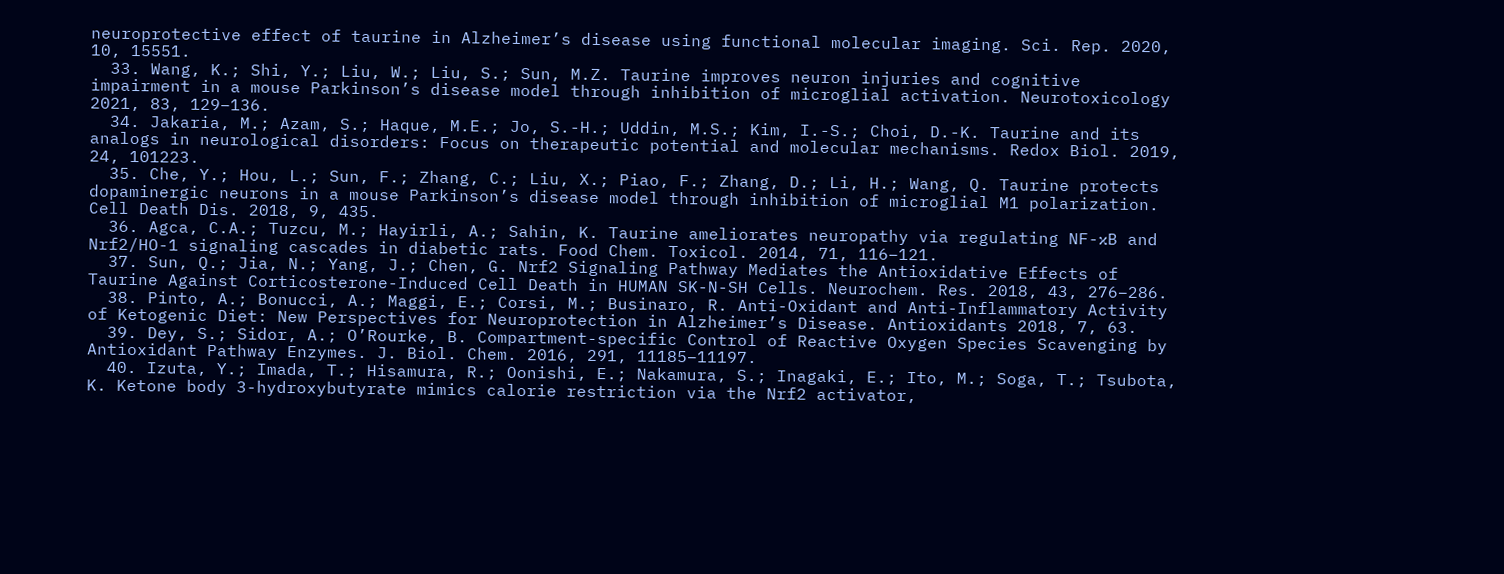neuroprotective effect of taurine in Alzheimer’s disease using functional molecular imaging. Sci. Rep. 2020, 10, 15551.
  33. Wang, K.; Shi, Y.; Liu, W.; Liu, S.; Sun, M.Z. Taurine improves neuron injuries and cognitive impairment in a mouse Parkinson’s disease model through inhibition of microglial activation. Neurotoxicology 2021, 83, 129–136.
  34. Jakaria, M.; Azam, S.; Haque, M.E.; Jo, S.-H.; Uddin, M.S.; Kim, I.-S.; Choi, D.-K. Taurine and its analogs in neurological disorders: Focus on therapeutic potential and molecular mechanisms. Redox Biol. 2019, 24, 101223.
  35. Che, Y.; Hou, L.; Sun, F.; Zhang, C.; Liu, X.; Piao, F.; Zhang, D.; Li, H.; Wang, Q. Taurine protects dopaminergic neurons in a mouse Parkinson’s disease model through inhibition of microglial M1 polarization. Cell Death Dis. 2018, 9, 435.
  36. Agca, C.A.; Tuzcu, M.; Hayirli, A.; Sahin, K. Taurine ameliorates neuropathy via regulating NF-κB and Nrf2/HO-1 signaling cascades in diabetic rats. Food Chem. Toxicol. 2014, 71, 116–121.
  37. Sun, Q.; Jia, N.; Yang, J.; Chen, G. Nrf2 Signaling Pathway Mediates the Antioxidative Effects of Taurine Against Corticosterone-Induced Cell Death in HUMAN SK-N-SH Cells. Neurochem. Res. 2018, 43, 276–286.
  38. Pinto, A.; Bonucci, A.; Maggi, E.; Corsi, M.; Businaro, R. Anti-Oxidant and Anti-Inflammatory Activity of Ketogenic Diet: New Perspectives for Neuroprotection in Alzheimer’s Disease. Antioxidants 2018, 7, 63.
  39. Dey, S.; Sidor, A.; O’Rourke, B. Compartment-specific Control of Reactive Oxygen Species Scavenging by Antioxidant Pathway Enzymes. J. Biol. Chem. 2016, 291, 11185–11197.
  40. Izuta, Y.; Imada, T.; Hisamura, R.; Oonishi, E.; Nakamura, S.; Inagaki, E.; Ito, M.; Soga, T.; Tsubota, K. Ketone body 3-hydroxybutyrate mimics calorie restriction via the Nrf2 activator,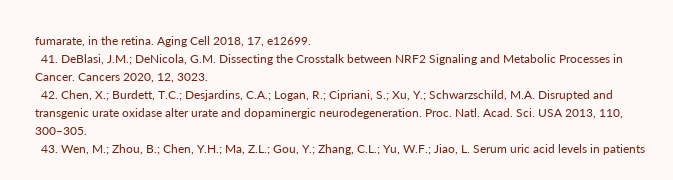fumarate, in the retina. Aging Cell 2018, 17, e12699.
  41. DeBlasi, J.M.; DeNicola, G.M. Dissecting the Crosstalk between NRF2 Signaling and Metabolic Processes in Cancer. Cancers 2020, 12, 3023.
  42. Chen, X.; Burdett, T.C.; Desjardins, C.A.; Logan, R.; Cipriani, S.; Xu, Y.; Schwarzschild, M.A. Disrupted and transgenic urate oxidase alter urate and dopaminergic neurodegeneration. Proc. Natl. Acad. Sci. USA 2013, 110, 300–305.
  43. Wen, M.; Zhou, B.; Chen, Y.H.; Ma, Z.L.; Gou, Y.; Zhang, C.L.; Yu, W.F.; Jiao, L. Serum uric acid levels in patients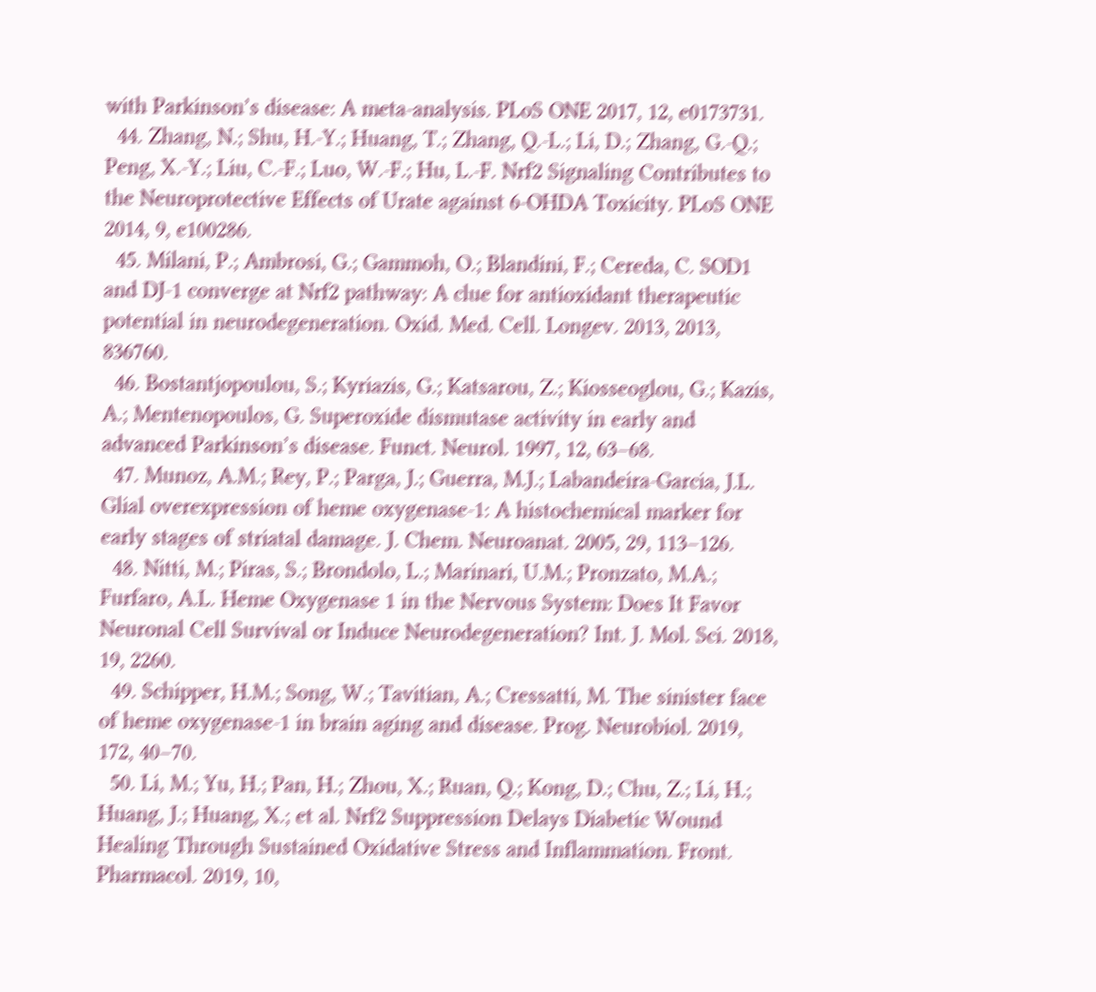with Parkinson’s disease: A meta-analysis. PLoS ONE 2017, 12, e0173731.
  44. Zhang, N.; Shu, H.-Y.; Huang, T.; Zhang, Q.-L.; Li, D.; Zhang, G.-Q.; Peng, X.-Y.; Liu, C.-F.; Luo, W.-F.; Hu, L.-F. Nrf2 Signaling Contributes to the Neuroprotective Effects of Urate against 6-OHDA Toxicity. PLoS ONE 2014, 9, e100286.
  45. Milani, P.; Ambrosi, G.; Gammoh, O.; Blandini, F.; Cereda, C. SOD1 and DJ-1 converge at Nrf2 pathway: A clue for antioxidant therapeutic potential in neurodegeneration. Oxid. Med. Cell. Longev. 2013, 2013, 836760.
  46. Bostantjopoulou, S.; Kyriazis, G.; Katsarou, Z.; Kiosseoglou, G.; Kazis, A.; Mentenopoulos, G. Superoxide dismutase activity in early and advanced Parkinson’s disease. Funct. Neurol. 1997, 12, 63–68.
  47. Munoz, A.M.; Rey, P.; Parga, J.; Guerra, M.J.; Labandeira-Garcia, J.L. Glial overexpression of heme oxygenase-1: A histochemical marker for early stages of striatal damage. J. Chem. Neuroanat. 2005, 29, 113–126.
  48. Nitti, M.; Piras, S.; Brondolo, L.; Marinari, U.M.; Pronzato, M.A.; Furfaro, A.L. Heme Oxygenase 1 in the Nervous System: Does It Favor Neuronal Cell Survival or Induce Neurodegeneration? Int. J. Mol. Sci. 2018, 19, 2260.
  49. Schipper, H.M.; Song, W.; Tavitian, A.; Cressatti, M. The sinister face of heme oxygenase-1 in brain aging and disease. Prog. Neurobiol. 2019, 172, 40–70.
  50. Li, M.; Yu, H.; Pan, H.; Zhou, X.; Ruan, Q.; Kong, D.; Chu, Z.; Li, H.; Huang, J.; Huang, X.; et al. Nrf2 Suppression Delays Diabetic Wound Healing Through Sustained Oxidative Stress and Inflammation. Front. Pharmacol. 2019, 10,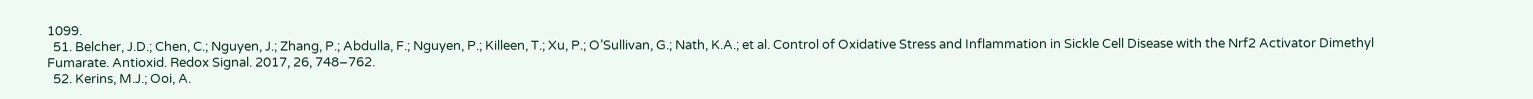1099.
  51. Belcher, J.D.; Chen, C.; Nguyen, J.; Zhang, P.; Abdulla, F.; Nguyen, P.; Killeen, T.; Xu, P.; O’Sullivan, G.; Nath, K.A.; et al. Control of Oxidative Stress and Inflammation in Sickle Cell Disease with the Nrf2 Activator Dimethyl Fumarate. Antioxid. Redox Signal. 2017, 26, 748–762.
  52. Kerins, M.J.; Ooi, A.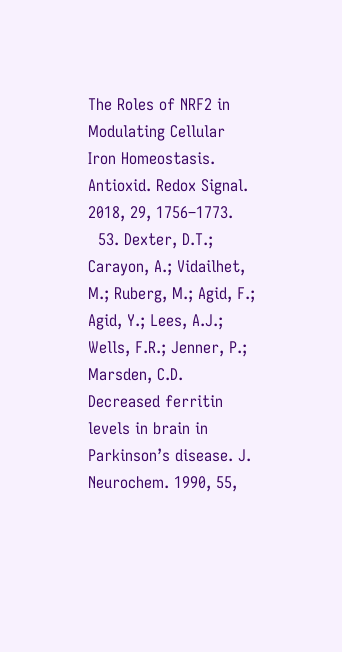The Roles of NRF2 in Modulating Cellular Iron Homeostasis. Antioxid. Redox Signal. 2018, 29, 1756–1773.
  53. Dexter, D.T.; Carayon, A.; Vidailhet, M.; Ruberg, M.; Agid, F.; Agid, Y.; Lees, A.J.; Wells, F.R.; Jenner, P.; Marsden, C.D. Decreased ferritin levels in brain in Parkinson’s disease. J. Neurochem. 1990, 55,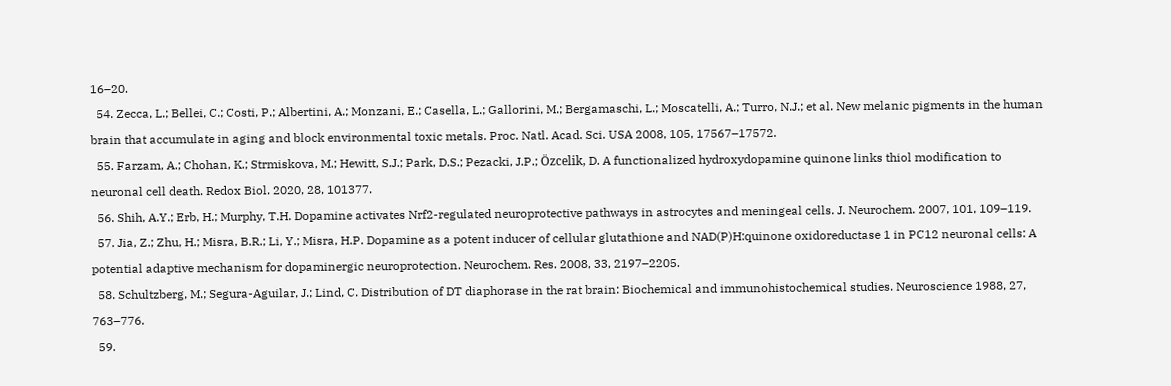16–20.
  54. Zecca, L.; Bellei, C.; Costi, P.; Albertini, A.; Monzani, E.; Casella, L.; Gallorini, M.; Bergamaschi, L.; Moscatelli, A.; Turro, N.J.; et al. New melanic pigments in the human brain that accumulate in aging and block environmental toxic metals. Proc. Natl. Acad. Sci. USA 2008, 105, 17567–17572.
  55. Farzam, A.; Chohan, K.; Strmiskova, M.; Hewitt, S.J.; Park, D.S.; Pezacki, J.P.; Özcelik, D. A functionalized hydroxydopamine quinone links thiol modification to neuronal cell death. Redox Biol. 2020, 28, 101377.
  56. Shih, A.Y.; Erb, H.; Murphy, T.H. Dopamine activates Nrf2-regulated neuroprotective pathways in astrocytes and meningeal cells. J. Neurochem. 2007, 101, 109–119.
  57. Jia, Z.; Zhu, H.; Misra, B.R.; Li, Y.; Misra, H.P. Dopamine as a potent inducer of cellular glutathione and NAD(P)H:quinone oxidoreductase 1 in PC12 neuronal cells: A potential adaptive mechanism for dopaminergic neuroprotection. Neurochem. Res. 2008, 33, 2197–2205.
  58. Schultzberg, M.; Segura-Aguilar, J.; Lind, C. Distribution of DT diaphorase in the rat brain: Biochemical and immunohistochemical studies. Neuroscience 1988, 27, 763–776.
  59.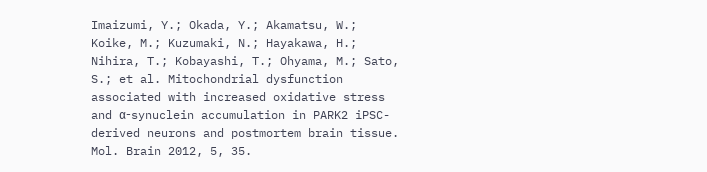Imaizumi, Y.; Okada, Y.; Akamatsu, W.; Koike, M.; Kuzumaki, N.; Hayakawa, H.; Nihira, T.; Kobayashi, T.; Ohyama, M.; Sato, S.; et al. Mitochondrial dysfunction associated with increased oxidative stress and α-synuclein accumulation in PARK2 iPSC-derived neurons and postmortem brain tissue. Mol. Brain 2012, 5, 35.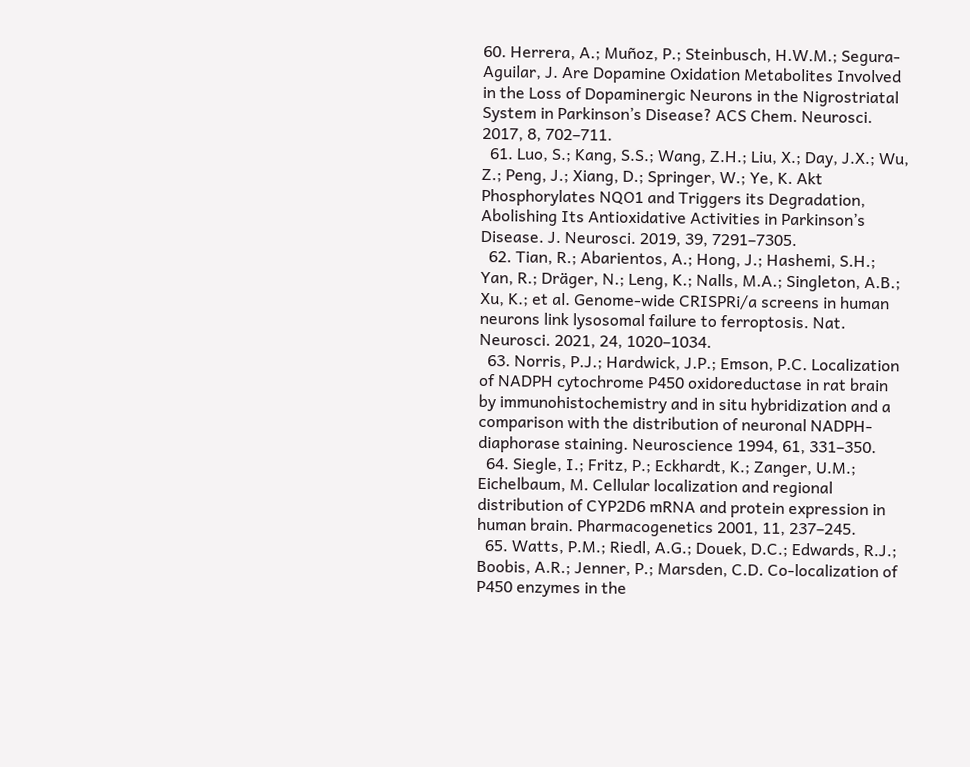60. Herrera, A.; Muñoz, P.; Steinbusch, H.W.M.; Segura-Aguilar, J. Are Dopamine Oxidation Metabolites Involved in the Loss of Dopaminergic Neurons in the Nigrostriatal System in Parkinson’s Disease? ACS Chem. Neurosci. 2017, 8, 702–711.
  61. Luo, S.; Kang, S.S.; Wang, Z.H.; Liu, X.; Day, J.X.; Wu, Z.; Peng, J.; Xiang, D.; Springer, W.; Ye, K. Akt Phosphorylates NQO1 and Triggers its Degradation, Abolishing Its Antioxidative Activities in Parkinson’s Disease. J. Neurosci. 2019, 39, 7291–7305.
  62. Tian, R.; Abarientos, A.; Hong, J.; Hashemi, S.H.; Yan, R.; Dräger, N.; Leng, K.; Nalls, M.A.; Singleton, A.B.; Xu, K.; et al. Genome-wide CRISPRi/a screens in human neurons link lysosomal failure to ferroptosis. Nat. Neurosci. 2021, 24, 1020–1034.
  63. Norris, P.J.; Hardwick, J.P.; Emson, P.C. Localization of NADPH cytochrome P450 oxidoreductase in rat brain by immunohistochemistry and in situ hybridization and a comparison with the distribution of neuronal NADPH-diaphorase staining. Neuroscience 1994, 61, 331–350.
  64. Siegle, I.; Fritz, P.; Eckhardt, K.; Zanger, U.M.; Eichelbaum, M. Cellular localization and regional distribution of CYP2D6 mRNA and protein expression in human brain. Pharmacogenetics 2001, 11, 237–245.
  65. Watts, P.M.; Riedl, A.G.; Douek, D.C.; Edwards, R.J.; Boobis, A.R.; Jenner, P.; Marsden, C.D. Co-localization of P450 enzymes in the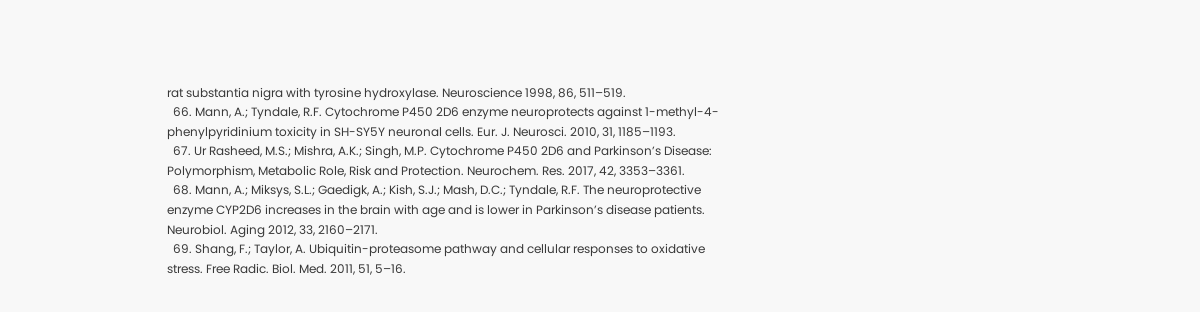rat substantia nigra with tyrosine hydroxylase. Neuroscience 1998, 86, 511–519.
  66. Mann, A.; Tyndale, R.F. Cytochrome P450 2D6 enzyme neuroprotects against 1-methyl-4-phenylpyridinium toxicity in SH-SY5Y neuronal cells. Eur. J. Neurosci. 2010, 31, 1185–1193.
  67. Ur Rasheed, M.S.; Mishra, A.K.; Singh, M.P. Cytochrome P450 2D6 and Parkinson’s Disease: Polymorphism, Metabolic Role, Risk and Protection. Neurochem. Res. 2017, 42, 3353–3361.
  68. Mann, A.; Miksys, S.L.; Gaedigk, A.; Kish, S.J.; Mash, D.C.; Tyndale, R.F. The neuroprotective enzyme CYP2D6 increases in the brain with age and is lower in Parkinson’s disease patients. Neurobiol. Aging 2012, 33, 2160–2171.
  69. Shang, F.; Taylor, A. Ubiquitin-proteasome pathway and cellular responses to oxidative stress. Free Radic. Biol. Med. 2011, 51, 5–16.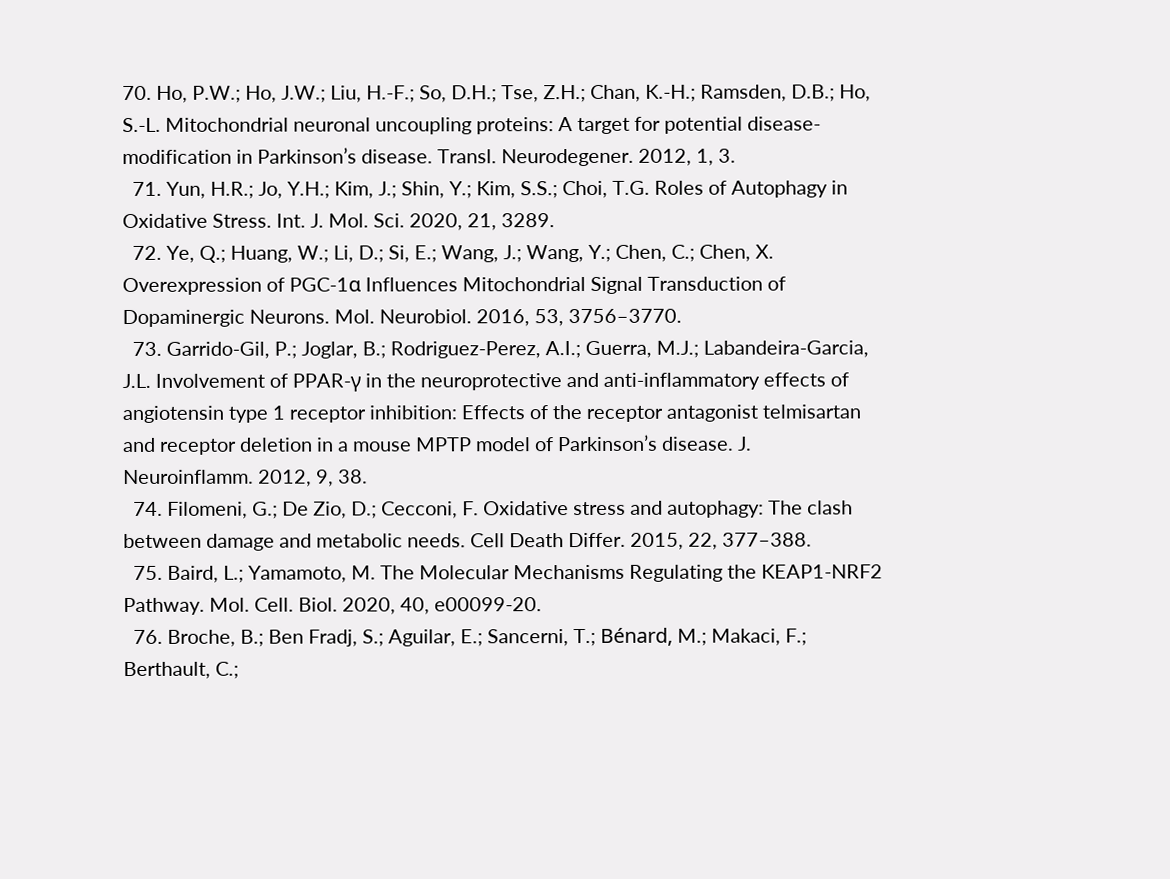70. Ho, P.W.; Ho, J.W.; Liu, H.-F.; So, D.H.; Tse, Z.H.; Chan, K.-H.; Ramsden, D.B.; Ho, S.-L. Mitochondrial neuronal uncoupling proteins: A target for potential disease-modification in Parkinson’s disease. Transl. Neurodegener. 2012, 1, 3.
  71. Yun, H.R.; Jo, Y.H.; Kim, J.; Shin, Y.; Kim, S.S.; Choi, T.G. Roles of Autophagy in Oxidative Stress. Int. J. Mol. Sci. 2020, 21, 3289.
  72. Ye, Q.; Huang, W.; Li, D.; Si, E.; Wang, J.; Wang, Y.; Chen, C.; Chen, X. Overexpression of PGC-1α Influences Mitochondrial Signal Transduction of Dopaminergic Neurons. Mol. Neurobiol. 2016, 53, 3756–3770.
  73. Garrido-Gil, P.; Joglar, B.; Rodriguez-Perez, A.I.; Guerra, M.J.; Labandeira-Garcia, J.L. Involvement of PPAR-γ in the neuroprotective and anti-inflammatory effects of angiotensin type 1 receptor inhibition: Effects of the receptor antagonist telmisartan and receptor deletion in a mouse MPTP model of Parkinson’s disease. J. Neuroinflamm. 2012, 9, 38.
  74. Filomeni, G.; De Zio, D.; Cecconi, F. Oxidative stress and autophagy: The clash between damage and metabolic needs. Cell Death Differ. 2015, 22, 377–388.
  75. Baird, L.; Yamamoto, M. The Molecular Mechanisms Regulating the KEAP1-NRF2 Pathway. Mol. Cell. Biol. 2020, 40, e00099-20.
  76. Broche, B.; Ben Fradj, S.; Aguilar, E.; Sancerni, T.; Bénard, M.; Makaci, F.; Berthault, C.;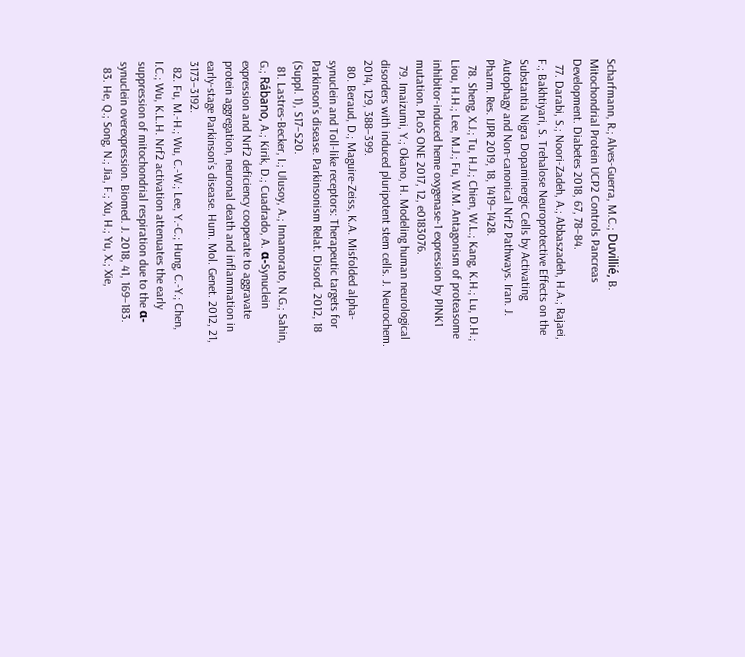Scharfmann, R.; Alves-Guerra, M.C.; Duvillié, B. Mitochondrial Protein UCP2 Controls Pancreas Development. Diabetes 2018, 67, 78–84.
  77. Darabi, S.; Noori-Zadeh, A.; Abbaszadeh, H.A.; Rajaei, F.; Bakhtiyari, S. Trehalose Neuroprotective Effects on the Substantia Nigra Dopaminergic Cells by Activating Autophagy and Non-canonical Nrf2 Pathways. Iran. J. Pharm. Res. IJPR 2019, 18, 1419–1428.
  78. Sheng, X.J.; Tu, H.J.; Chien, W.L.; Kang, K.H.; Lu, D.H.; Liou, H.H.; Lee, M.J.; Fu, W.M. Antagonism of proteasome inhibitor-induced heme oxygenase-1 expression by PINK1 mutation. PLoS ONE 2017, 12, e0183076.
  79. Imaizumi, Y.; Okano, H. Modeling human neurological disorders with induced pluripotent stem cells. J. Neurochem. 2014, 129, 388–399.
  80. Beraud, D.; Maguire-Zeiss, K.A. Misfolded alpha-synuclein and Toll-like receptors: Therapeutic targets for Parkinson’s disease. Parkinsonism Relat. Disord. 2012, 18 (Suppl. 1), S17–S20.
  81. Lastres-Becker, I.; Ulusoy, A.; Innamorato, N.G.; Sahin, G.; Rábano, A.; Kirik, D.; Cuadrado, A. α-Synuclein expression and Nrf2 deficiency cooperate to aggravate protein aggregation, neuronal death and inflammation in early-stage Parkinson’s disease. Hum. Mol. Genet. 2012, 21, 3173–3192.
  82. Fu, M.-H.; Wu, C.-W.; Lee, Y.-C.; Hung, C.-Y.; Chen, I.C.; Wu, K.L.H. Nrf2 activation attenuates the early suppression of mitochondrial respiration due to the α-synuclein overexpression. Biomed. J. 2018, 41, 169–183.
  83. He, Q.; Song, N.; Jia, F.; Xu, H.; Yu, X.; Xie,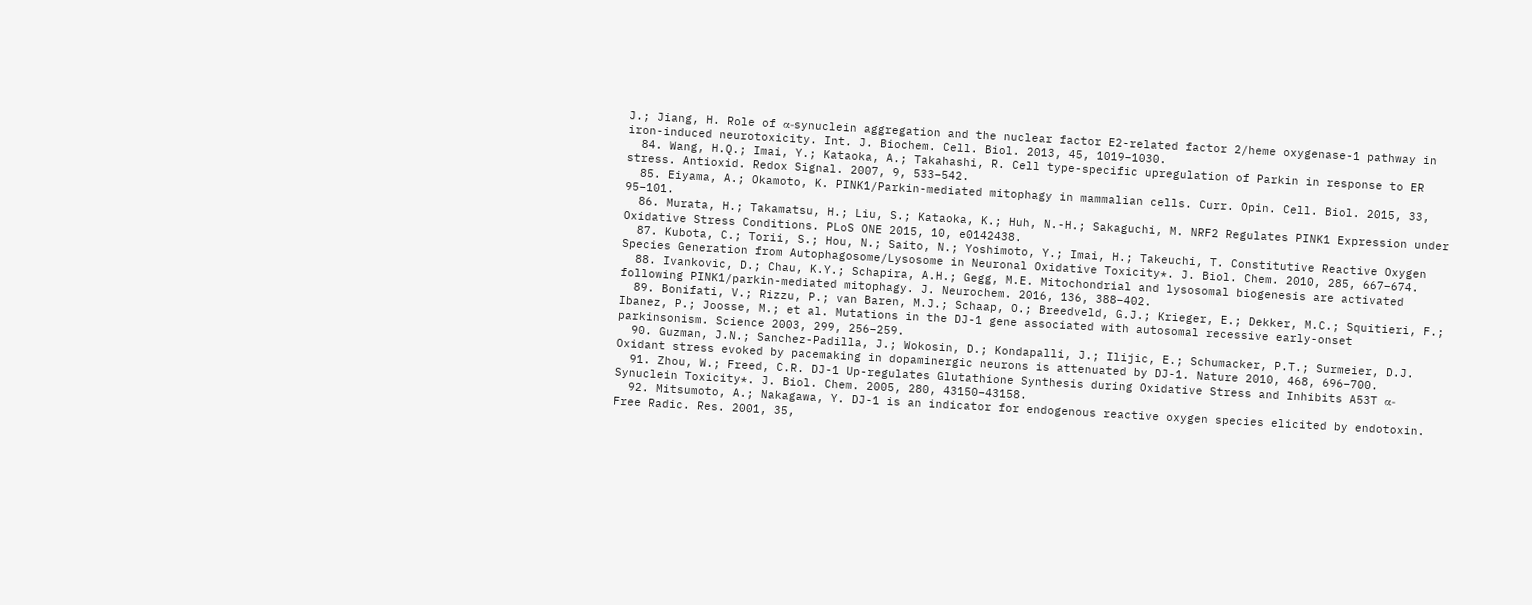J.; Jiang, H. Role of α-synuclein aggregation and the nuclear factor E2-related factor 2/heme oxygenase-1 pathway in iron-induced neurotoxicity. Int. J. Biochem. Cell. Biol. 2013, 45, 1019–1030.
  84. Wang, H.Q.; Imai, Y.; Kataoka, A.; Takahashi, R. Cell type-specific upregulation of Parkin in response to ER stress. Antioxid. Redox Signal. 2007, 9, 533–542.
  85. Eiyama, A.; Okamoto, K. PINK1/Parkin-mediated mitophagy in mammalian cells. Curr. Opin. Cell. Biol. 2015, 33, 95–101.
  86. Murata, H.; Takamatsu, H.; Liu, S.; Kataoka, K.; Huh, N.-H.; Sakaguchi, M. NRF2 Regulates PINK1 Expression under Oxidative Stress Conditions. PLoS ONE 2015, 10, e0142438.
  87. Kubota, C.; Torii, S.; Hou, N.; Saito, N.; Yoshimoto, Y.; Imai, H.; Takeuchi, T. Constitutive Reactive Oxygen Species Generation from Autophagosome/Lysosome in Neuronal Oxidative Toxicity*. J. Biol. Chem. 2010, 285, 667–674.
  88. Ivankovic, D.; Chau, K.Y.; Schapira, A.H.; Gegg, M.E. Mitochondrial and lysosomal biogenesis are activated following PINK1/parkin-mediated mitophagy. J. Neurochem. 2016, 136, 388–402.
  89. Bonifati, V.; Rizzu, P.; van Baren, M.J.; Schaap, O.; Breedveld, G.J.; Krieger, E.; Dekker, M.C.; Squitieri, F.; Ibanez, P.; Joosse, M.; et al. Mutations in the DJ-1 gene associated with autosomal recessive early-onset parkinsonism. Science 2003, 299, 256–259.
  90. Guzman, J.N.; Sanchez-Padilla, J.; Wokosin, D.; Kondapalli, J.; Ilijic, E.; Schumacker, P.T.; Surmeier, D.J. Oxidant stress evoked by pacemaking in dopaminergic neurons is attenuated by DJ-1. Nature 2010, 468, 696–700.
  91. Zhou, W.; Freed, C.R. DJ-1 Up-regulates Glutathione Synthesis during Oxidative Stress and Inhibits A53T α-Synuclein Toxicity*. J. Biol. Chem. 2005, 280, 43150–43158.
  92. Mitsumoto, A.; Nakagawa, Y. DJ-1 is an indicator for endogenous reactive oxygen species elicited by endotoxin. Free Radic. Res. 2001, 35,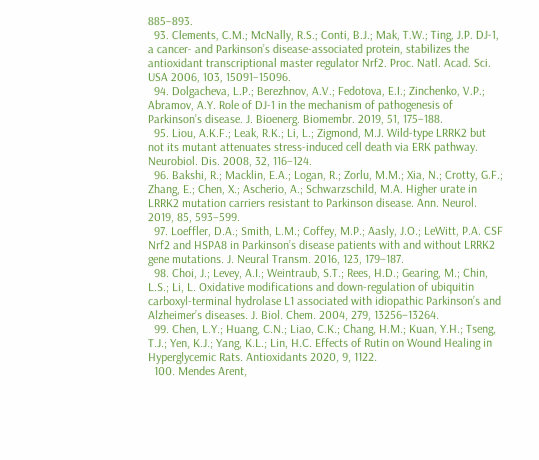885–893.
  93. Clements, C.M.; McNally, R.S.; Conti, B.J.; Mak, T.W.; Ting, J.P. DJ-1, a cancer- and Parkinson’s disease-associated protein, stabilizes the antioxidant transcriptional master regulator Nrf2. Proc. Natl. Acad. Sci. USA 2006, 103, 15091–15096.
  94. Dolgacheva, L.P.; Berezhnov, A.V.; Fedotova, E.I.; Zinchenko, V.P.; Abramov, A.Y. Role of DJ-1 in the mechanism of pathogenesis of Parkinson’s disease. J. Bioenerg. Biomembr. 2019, 51, 175–188.
  95. Liou, A.K.F.; Leak, R.K.; Li, L.; Zigmond, M.J. Wild-type LRRK2 but not its mutant attenuates stress-induced cell death via ERK pathway. Neurobiol. Dis. 2008, 32, 116–124.
  96. Bakshi, R.; Macklin, E.A.; Logan, R.; Zorlu, M.M.; Xia, N.; Crotty, G.F.; Zhang, E.; Chen, X.; Ascherio, A.; Schwarzschild, M.A. Higher urate in LRRK2 mutation carriers resistant to Parkinson disease. Ann. Neurol. 2019, 85, 593–599.
  97. Loeffler, D.A.; Smith, L.M.; Coffey, M.P.; Aasly, J.O.; LeWitt, P.A. CSF Nrf2 and HSPA8 in Parkinson’s disease patients with and without LRRK2 gene mutations. J. Neural Transm. 2016, 123, 179–187.
  98. Choi, J.; Levey, A.I.; Weintraub, S.T.; Rees, H.D.; Gearing, M.; Chin, L.S.; Li, L. Oxidative modifications and down-regulation of ubiquitin carboxyl-terminal hydrolase L1 associated with idiopathic Parkinson’s and Alzheimer’s diseases. J. Biol. Chem. 2004, 279, 13256–13264.
  99. Chen, L.Y.; Huang, C.N.; Liao, C.K.; Chang, H.M.; Kuan, Y.H.; Tseng, T.J.; Yen, K.J.; Yang, K.L.; Lin, H.C. Effects of Rutin on Wound Healing in Hyperglycemic Rats. Antioxidants 2020, 9, 1122.
  100. Mendes Arent,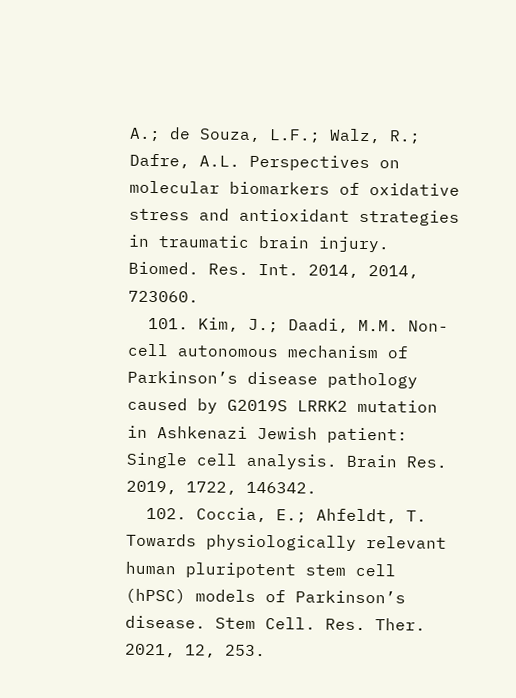A.; de Souza, L.F.; Walz, R.; Dafre, A.L. Perspectives on molecular biomarkers of oxidative stress and antioxidant strategies in traumatic brain injury. Biomed. Res. Int. 2014, 2014, 723060.
  101. Kim, J.; Daadi, M.M. Non-cell autonomous mechanism of Parkinson’s disease pathology caused by G2019S LRRK2 mutation in Ashkenazi Jewish patient: Single cell analysis. Brain Res. 2019, 1722, 146342.
  102. Coccia, E.; Ahfeldt, T. Towards physiologically relevant human pluripotent stem cell (hPSC) models of Parkinson’s disease. Stem Cell. Res. Ther. 2021, 12, 253.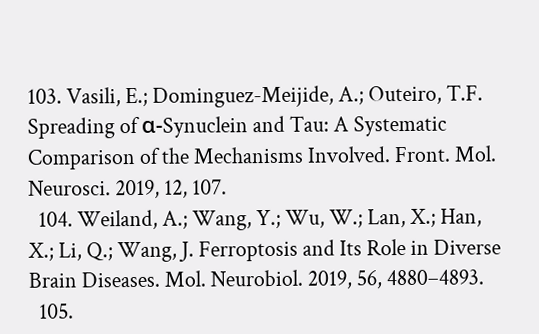103. Vasili, E.; Dominguez-Meijide, A.; Outeiro, T.F. Spreading of α-Synuclein and Tau: A Systematic Comparison of the Mechanisms Involved. Front. Mol. Neurosci. 2019, 12, 107.
  104. Weiland, A.; Wang, Y.; Wu, W.; Lan, X.; Han, X.; Li, Q.; Wang, J. Ferroptosis and Its Role in Diverse Brain Diseases. Mol. Neurobiol. 2019, 56, 4880–4893.
  105.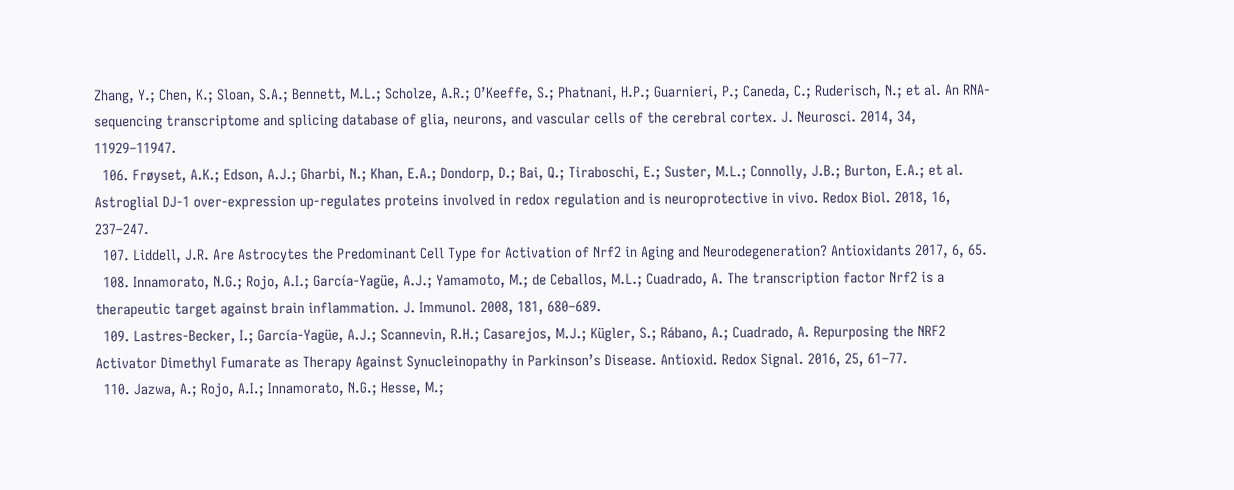Zhang, Y.; Chen, K.; Sloan, S.A.; Bennett, M.L.; Scholze, A.R.; O’Keeffe, S.; Phatnani, H.P.; Guarnieri, P.; Caneda, C.; Ruderisch, N.; et al. An RNA-sequencing transcriptome and splicing database of glia, neurons, and vascular cells of the cerebral cortex. J. Neurosci. 2014, 34, 11929–11947.
  106. Frøyset, A.K.; Edson, A.J.; Gharbi, N.; Khan, E.A.; Dondorp, D.; Bai, Q.; Tiraboschi, E.; Suster, M.L.; Connolly, J.B.; Burton, E.A.; et al. Astroglial DJ-1 over-expression up-regulates proteins involved in redox regulation and is neuroprotective in vivo. Redox Biol. 2018, 16, 237–247.
  107. Liddell, J.R. Are Astrocytes the Predominant Cell Type for Activation of Nrf2 in Aging and Neurodegeneration? Antioxidants 2017, 6, 65.
  108. Innamorato, N.G.; Rojo, A.I.; García-Yagüe, A.J.; Yamamoto, M.; de Ceballos, M.L.; Cuadrado, A. The transcription factor Nrf2 is a therapeutic target against brain inflammation. J. Immunol. 2008, 181, 680–689.
  109. Lastres-Becker, I.; García-Yagüe, A.J.; Scannevin, R.H.; Casarejos, M.J.; Kügler, S.; Rábano, A.; Cuadrado, A. Repurposing the NRF2 Activator Dimethyl Fumarate as Therapy Against Synucleinopathy in Parkinson’s Disease. Antioxid. Redox Signal. 2016, 25, 61–77.
  110. Jazwa, A.; Rojo, A.I.; Innamorato, N.G.; Hesse, M.;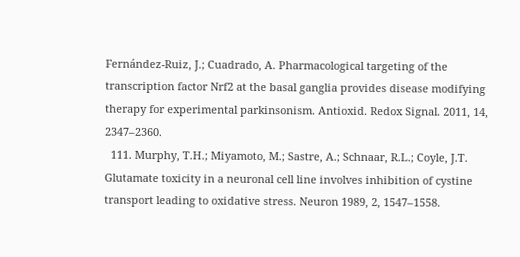Fernández-Ruiz, J.; Cuadrado, A. Pharmacological targeting of the transcription factor Nrf2 at the basal ganglia provides disease modifying therapy for experimental parkinsonism. Antioxid. Redox Signal. 2011, 14, 2347–2360.
  111. Murphy, T.H.; Miyamoto, M.; Sastre, A.; Schnaar, R.L.; Coyle, J.T. Glutamate toxicity in a neuronal cell line involves inhibition of cystine transport leading to oxidative stress. Neuron 1989, 2, 1547–1558.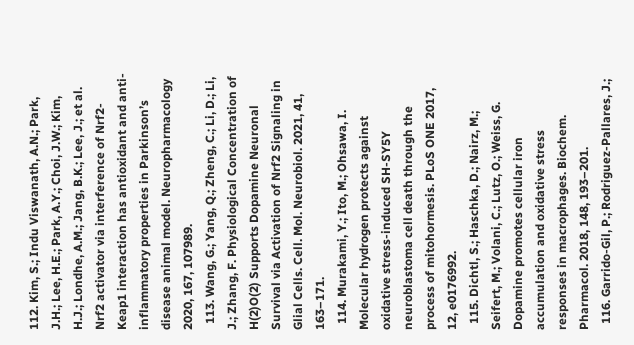112. Kim, S.; Indu Viswanath, A.N.; Park, J.H.; Lee, H.E.; Park, A.Y.; Choi, J.W.; Kim, H.J.; Londhe, A.M.; Jang, B.K.; Lee, J.; et al. Nrf2 activator via interference of Nrf2-Keap1 interaction has antioxidant and anti-inflammatory properties in Parkinson’s disease animal model. Neuropharmacology 2020, 167, 107989.
  113. Wang, G.; Yang, Q.; Zheng, C.; Li, D.; Li, J.; Zhang, F. Physiological Concentration of H(2)O(2) Supports Dopamine Neuronal Survival via Activation of Nrf2 Signaling in Glial Cells. Cell. Mol. Neurobiol. 2021, 41, 163–171.
  114. Murakami, Y.; Ito, M.; Ohsawa, I. Molecular hydrogen protects against oxidative stress-induced SH-SY5Y neuroblastoma cell death through the process of mitohormesis. PLoS ONE 2017, 12, e0176992.
  115. Dichtl, S.; Haschka, D.; Nairz, M.; Seifert, M.; Volani, C.; Lutz, O.; Weiss, G. Dopamine promotes cellular iron accumulation and oxidative stress responses in macrophages. Biochem. Pharmacol. 2018, 148, 193–201.
  116. Garrido-Gil, P.; Rodriguez-Pallares, J.;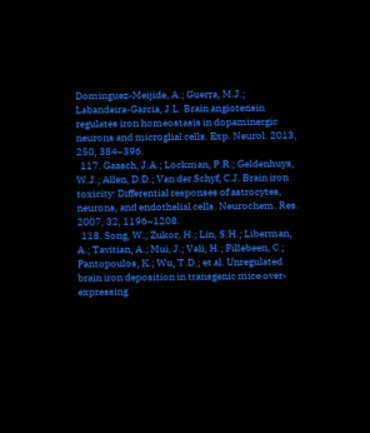Dominguez-Meijide, A.; Guerra, M.J.; Labandeira-Garcia, J.L. Brain angiotensin regulates iron homeostasis in dopaminergic neurons and microglial cells. Exp. Neurol. 2013, 250, 384–396.
  117. Gaasch, J.A.; Lockman, P.R.; Geldenhuys, W.J.; Allen, D.D.; Van der Schyf, C.J. Brain iron toxicity: Differential responses of astrocytes, neurons, and endothelial cells. Neurochem. Res. 2007, 32, 1196–1208.
  118. Song, W.; Zukor, H.; Lin, S.H.; Liberman, A.; Tavitian, A.; Mui, J.; Vali, H.; Fillebeen, C.; Pantopoulos, K.; Wu, T.D.; et al. Unregulated brain iron deposition in transgenic mice over-expressing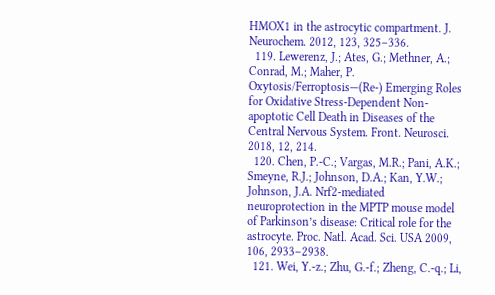HMOX1 in the astrocytic compartment. J. Neurochem. 2012, 123, 325–336.
  119. Lewerenz, J.; Ates, G.; Methner, A.; Conrad, M.; Maher, P. Oxytosis/Ferroptosis—(Re-) Emerging Roles for Oxidative Stress-Dependent Non-apoptotic Cell Death in Diseases of the Central Nervous System. Front. Neurosci. 2018, 12, 214.
  120. Chen, P.-C.; Vargas, M.R.; Pani, A.K.; Smeyne, R.J.; Johnson, D.A.; Kan, Y.W.; Johnson, J.A. Nrf2-mediated neuroprotection in the MPTP mouse model of Parkinson’s disease: Critical role for the astrocyte. Proc. Natl. Acad. Sci. USA 2009, 106, 2933–2938.
  121. Wei, Y.-z.; Zhu, G.-f.; Zheng, C.-q.; Li,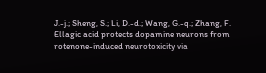J.-j.; Sheng, S.; Li, D.-d.; Wang, G.-q.; Zhang, F. Ellagic acid protects dopamine neurons from rotenone-induced neurotoxicity via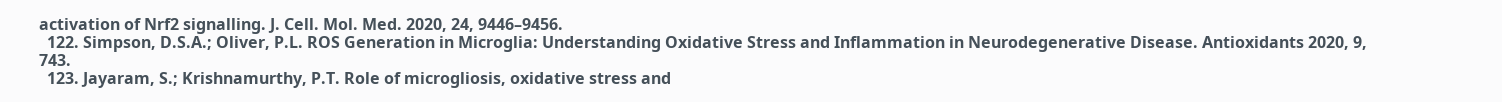activation of Nrf2 signalling. J. Cell. Mol. Med. 2020, 24, 9446–9456.
  122. Simpson, D.S.A.; Oliver, P.L. ROS Generation in Microglia: Understanding Oxidative Stress and Inflammation in Neurodegenerative Disease. Antioxidants 2020, 9, 743.
  123. Jayaram, S.; Krishnamurthy, P.T. Role of microgliosis, oxidative stress and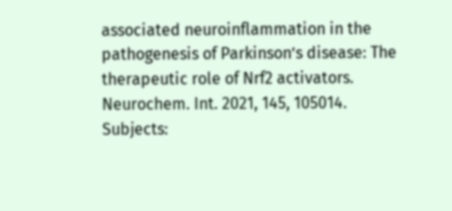associated neuroinflammation in the pathogenesis of Parkinson’s disease: The therapeutic role of Nrf2 activators. Neurochem. Int. 2021, 145, 105014.
Subjects: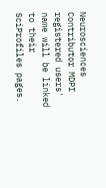Neurosciences
Contributor MDPI registered users' name will be linked to their SciProfiles pages.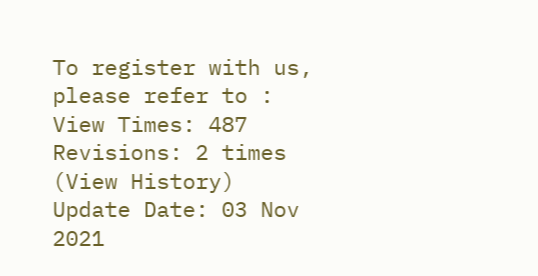To register with us, please refer to :
View Times: 487
Revisions: 2 times (View History)
Update Date: 03 Nov 2021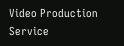Video Production Service